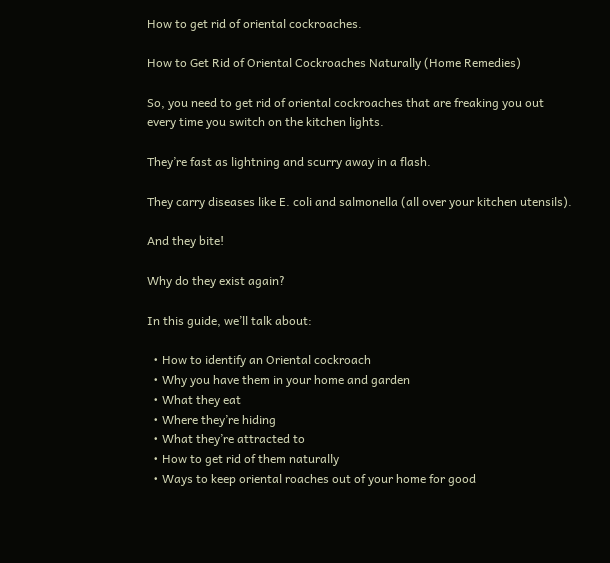How to get rid of oriental cockroaches.

How to Get Rid of Oriental Cockroaches Naturally (Home Remedies)

So, you need to get rid of oriental cockroaches that are freaking you out every time you switch on the kitchen lights.

They’re fast as lightning and scurry away in a flash.

They carry diseases like E. coli and salmonella (all over your kitchen utensils).

And they bite!

Why do they exist again?

In this guide, we’ll talk about:

  • How to identify an Oriental cockroach
  • Why you have them in your home and garden
  • What they eat
  • Where they’re hiding
  • What they’re attracted to
  • How to get rid of them naturally
  • Ways to keep oriental roaches out of your home for good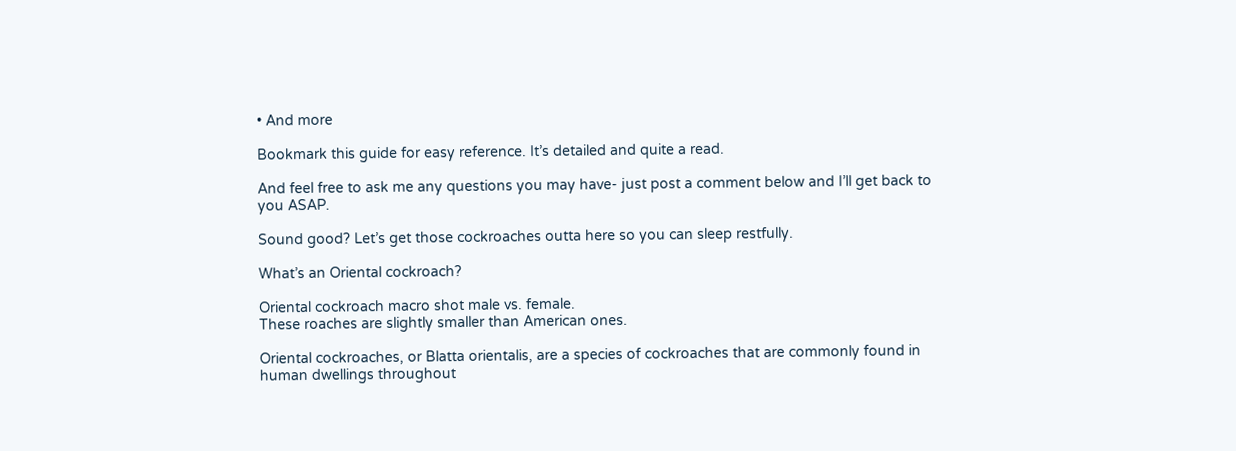• And more

Bookmark this guide for easy reference. It’s detailed and quite a read.

And feel free to ask me any questions you may have- just post a comment below and I’ll get back to you ASAP.

Sound good? Let’s get those cockroaches outta here so you can sleep restfully.

What’s an Oriental cockroach?

Oriental cockroach macro shot male vs. female.
These roaches are slightly smaller than American ones.

Oriental cockroaches, or Blatta orientalis, are a species of cockroaches that are commonly found in human dwellings throughout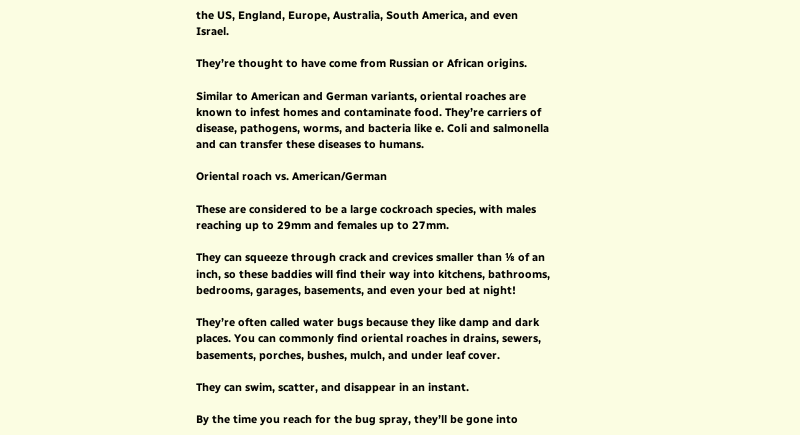the US, England, Europe, Australia, South America, and even Israel.

They’re thought to have come from Russian or African origins.

Similar to American and German variants, oriental roaches are known to infest homes and contaminate food. They’re carriers of disease, pathogens, worms, and bacteria like e. Coli and salmonella and can transfer these diseases to humans.

Oriental roach vs. American/German

These are considered to be a large cockroach species, with males reaching up to 29mm and females up to 27mm.

They can squeeze through crack and crevices smaller than ⅛ of an inch, so these baddies will find their way into kitchens, bathrooms, bedrooms, garages, basements, and even your bed at night!

They’re often called water bugs because they like damp and dark places. You can commonly find oriental roaches in drains, sewers, basements, porches, bushes, mulch, and under leaf cover.

They can swim, scatter, and disappear in an instant.

By the time you reach for the bug spray, they’ll be gone into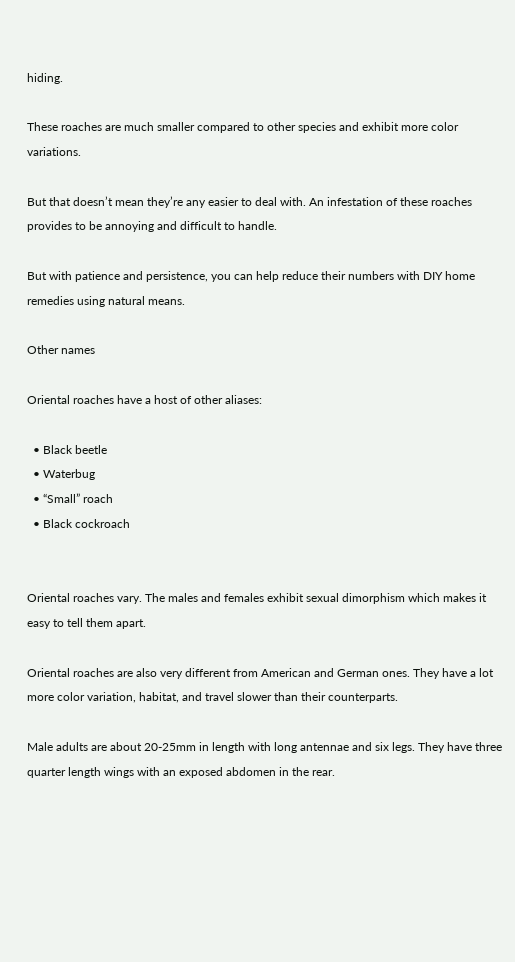hiding.

These roaches are much smaller compared to other species and exhibit more color variations.

But that doesn’t mean they’re any easier to deal with. An infestation of these roaches provides to be annoying and difficult to handle.

But with patience and persistence, you can help reduce their numbers with DIY home remedies using natural means.

Other names

Oriental roaches have a host of other aliases:

  • Black beetle
  • Waterbug
  • “Small” roach
  • Black cockroach


Oriental roaches vary. The males and females exhibit sexual dimorphism which makes it easy to tell them apart.

Oriental roaches are also very different from American and German ones. They have a lot more color variation, habitat, and travel slower than their counterparts.

Male adults are about 20-25mm in length with long antennae and six legs. They have three quarter length wings with an exposed abdomen in the rear.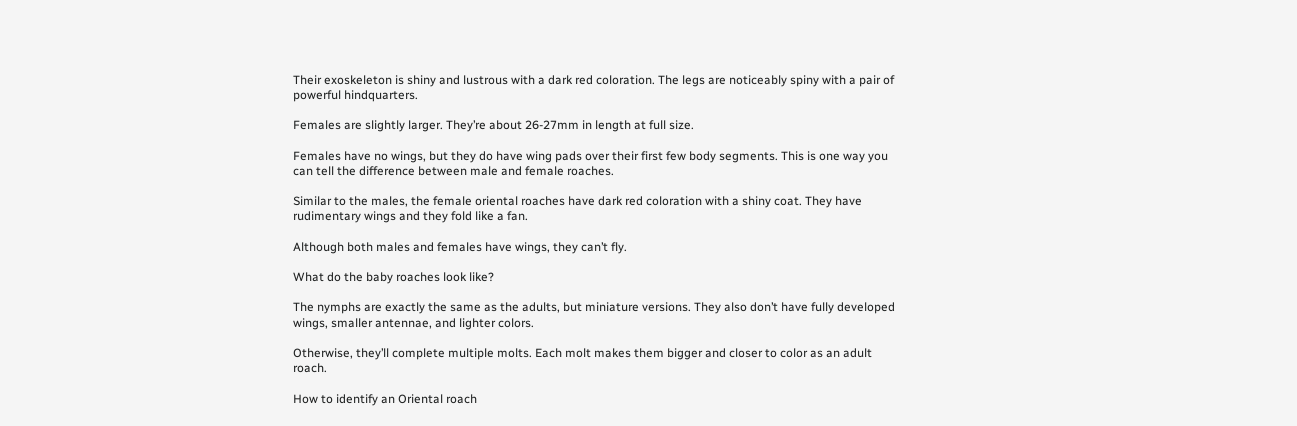Their exoskeleton is shiny and lustrous with a dark red coloration. The legs are noticeably spiny with a pair of powerful hindquarters.

Females are slightly larger. They’re about 26-27mm in length at full size.

Females have no wings, but they do have wing pads over their first few body segments. This is one way you can tell the difference between male and female roaches.

Similar to the males, the female oriental roaches have dark red coloration with a shiny coat. They have rudimentary wings and they fold like a fan.

Although both males and females have wings, they can’t fly.

What do the baby roaches look like?

The nymphs are exactly the same as the adults, but miniature versions. They also don’t have fully developed wings, smaller antennae, and lighter colors.

Otherwise, they’ll complete multiple molts. Each molt makes them bigger and closer to color as an adult roach.

How to identify an Oriental roach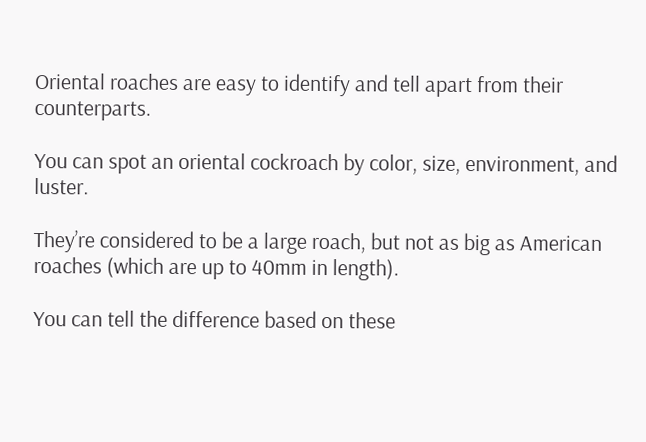Oriental roaches are easy to identify and tell apart from their counterparts.

You can spot an oriental cockroach by color, size, environment, and luster.

They’re considered to be a large roach, but not as big as American roaches (which are up to 40mm in length).

You can tell the difference based on these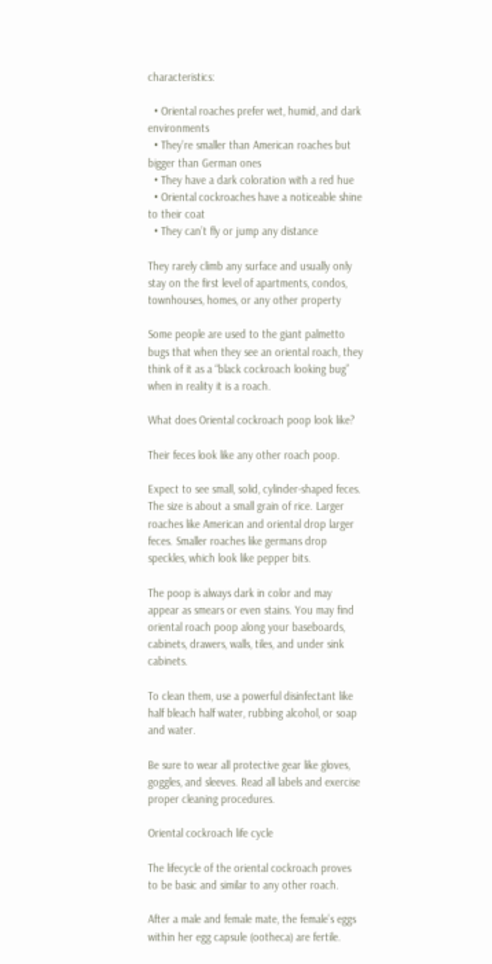characteristics:

  • Oriental roaches prefer wet, humid, and dark environments
  • They’re smaller than American roaches but bigger than German ones
  • They have a dark coloration with a red hue
  • Oriental cockroaches have a noticeable shine to their coat
  • They can’t fly or jump any distance

They rarely climb any surface and usually only stay on the first level of apartments, condos, townhouses, homes, or any other property

Some people are used to the giant palmetto bugs that when they see an oriental roach, they think of it as a “black cockroach looking bug” when in reality it is a roach.

What does Oriental cockroach poop look like?

Their feces look like any other roach poop.

Expect to see small, solid, cylinder-shaped feces. The size is about a small grain of rice. Larger roaches like American and oriental drop larger feces. Smaller roaches like germans drop speckles, which look like pepper bits.

The poop is always dark in color and may appear as smears or even stains. You may find oriental roach poop along your baseboards, cabinets, drawers, walls, tiles, and under sink cabinets.

To clean them, use a powerful disinfectant like half bleach half water, rubbing alcohol, or soap and water.

Be sure to wear all protective gear like gloves, goggles, and sleeves. Read all labels and exercise proper cleaning procedures.

Oriental cockroach life cycle

The lifecycle of the oriental cockroach proves to be basic and similar to any other roach.

After a male and female mate, the female’s eggs within her egg capsule (ootheca) are fertile.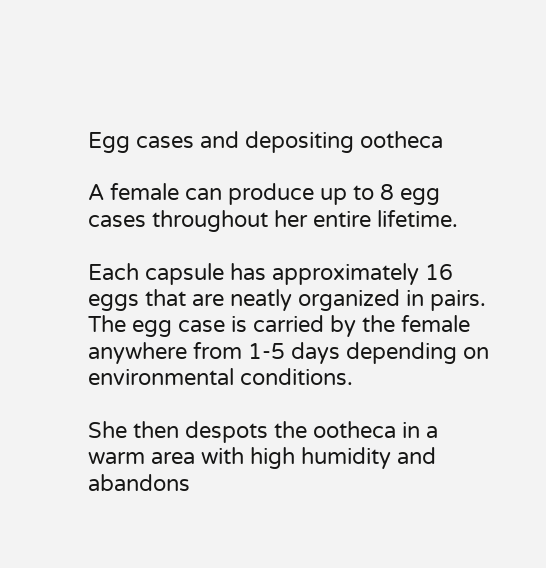Egg cases and depositing ootheca

A female can produce up to 8 egg cases throughout her entire lifetime.

Each capsule has approximately 16 eggs that are neatly organized in pairs. The egg case is carried by the female anywhere from 1-5 days depending on environmental conditions.

She then despots the ootheca in a warm area with high humidity and abandons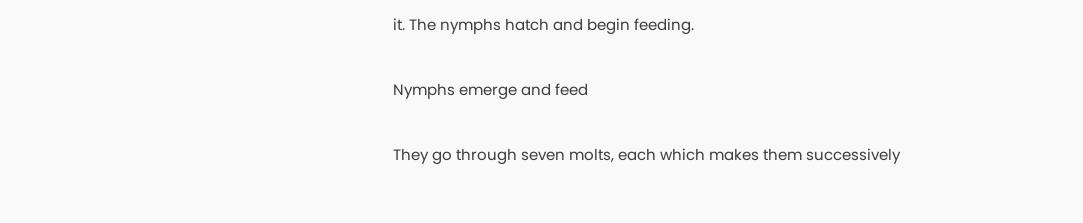it. The nymphs hatch and begin feeding.

Nymphs emerge and feed

They go through seven molts, each which makes them successively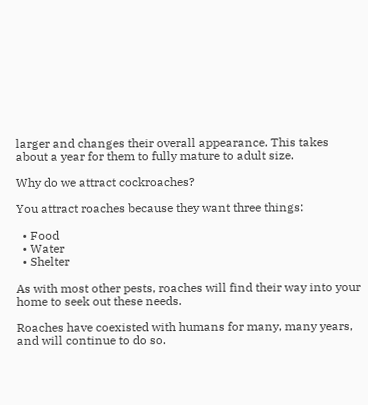larger and changes their overall appearance. This takes about a year for them to fully mature to adult size.

Why do we attract cockroaches?

You attract roaches because they want three things:

  • Food
  • Water
  • Shelter

As with most other pests, roaches will find their way into your home to seek out these needs.

Roaches have coexisted with humans for many, many years, and will continue to do so.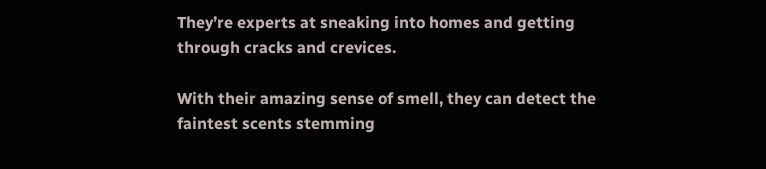They’re experts at sneaking into homes and getting through cracks and crevices.

With their amazing sense of smell, they can detect the faintest scents stemming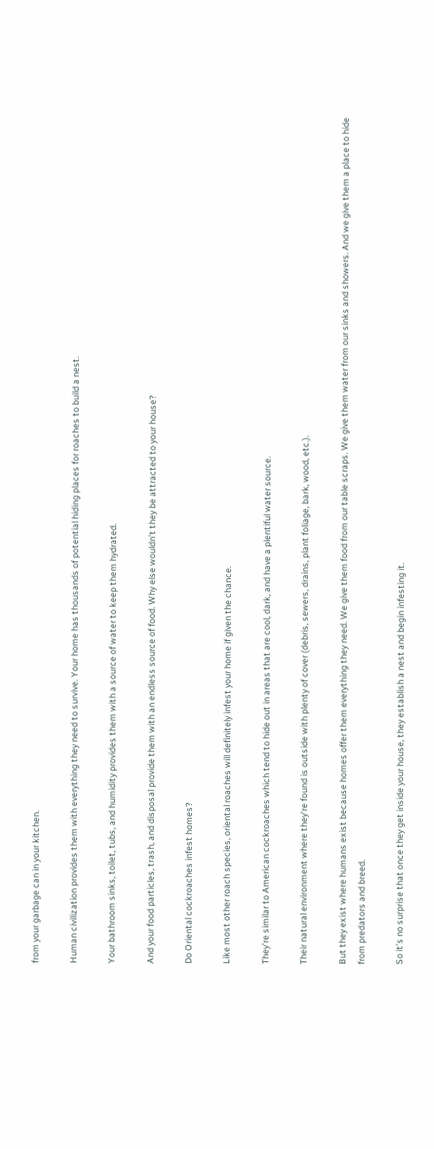from your garbage can in your kitchen.

Human civilization provides them with everything they need to survive. Your home has thousands of potential hiding places for roaches to build a nest.

Your bathroom sinks, toilet, tubs, and humidity provides them with a source of water to keep them hydrated.

And your food particles, trash, and disposal provide them with an endless source of food. Why else wouldn’t they be attracted to your house?

Do Oriental cockroaches infest homes?

Like most other roach species, oriental roaches will definitely infest your home if given the chance.

They’re similar to American cockroaches which tend to hide out in areas that are cool, dark, and have a plentiful water source.

Their natural environment where they’re found is outside with plenty of cover (debris, sewers, drains, plant foliage, bark, wood, etc.).

But they exist where humans exist because homes offer them everything they need. We give them food from our table scraps. We give them water from our sinks and showers. And we give them a place to hide from predators and breed.

So it’s no surprise that once they get inside your house, they establish a nest and begin infesting it.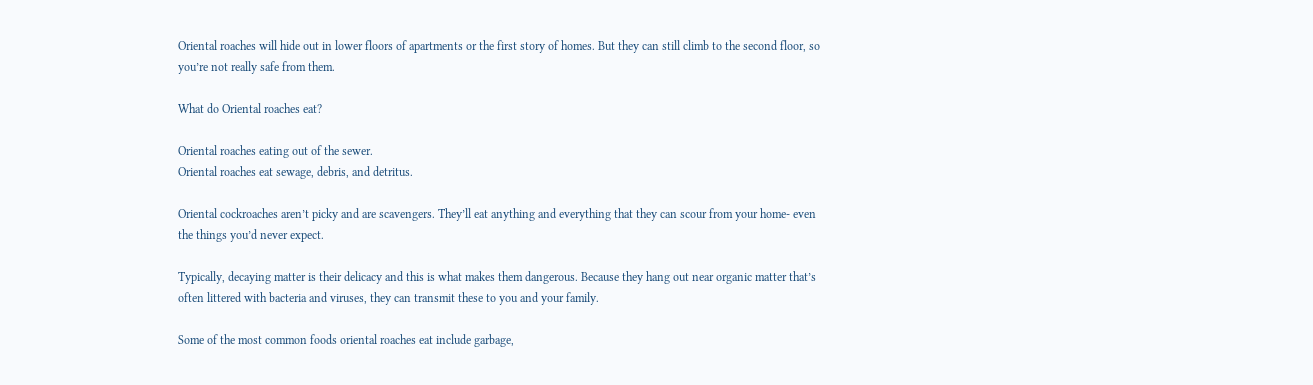Oriental roaches will hide out in lower floors of apartments or the first story of homes. But they can still climb to the second floor, so you’re not really safe from them.

What do Oriental roaches eat?

Oriental roaches eating out of the sewer.
Oriental roaches eat sewage, debris, and detritus.

Oriental cockroaches aren’t picky and are scavengers. They’ll eat anything and everything that they can scour from your home- even the things you’d never expect.

Typically, decaying matter is their delicacy and this is what makes them dangerous. Because they hang out near organic matter that’s often littered with bacteria and viruses, they can transmit these to you and your family.

Some of the most common foods oriental roaches eat include garbage,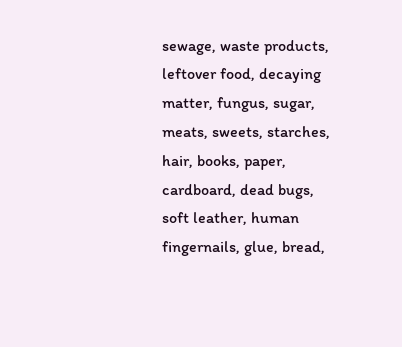sewage, waste products, leftover food, decaying matter, fungus, sugar, meats, sweets, starches, hair, books, paper, cardboard, dead bugs, soft leather, human fingernails, glue, bread,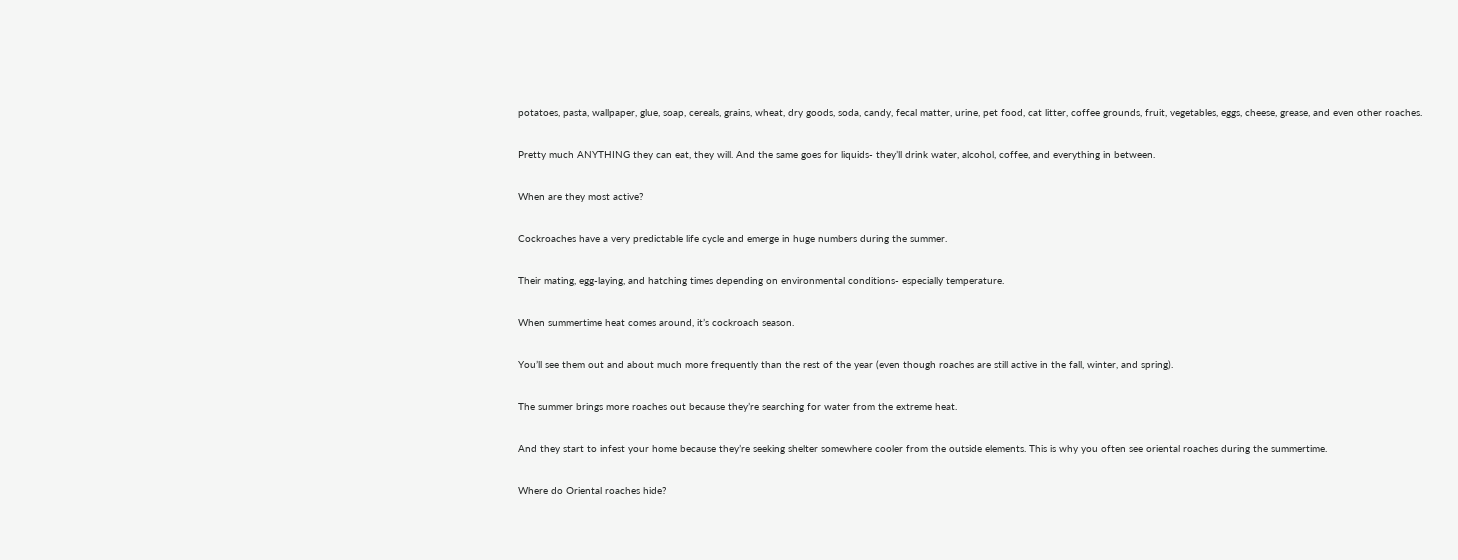potatoes, pasta, wallpaper, glue, soap, cereals, grains, wheat, dry goods, soda, candy, fecal matter, urine, pet food, cat litter, coffee grounds, fruit, vegetables, eggs, cheese, grease, and even other roaches.

Pretty much ANYTHING they can eat, they will. And the same goes for liquids- they’ll drink water, alcohol, coffee, and everything in between.

When are they most active?

Cockroaches have a very predictable life cycle and emerge in huge numbers during the summer.

Their mating, egg-laying, and hatching times depending on environmental conditions- especially temperature.

When summertime heat comes around, it’s cockroach season.

You’ll see them out and about much more frequently than the rest of the year (even though roaches are still active in the fall, winter, and spring).

The summer brings more roaches out because they’re searching for water from the extreme heat.

And they start to infest your home because they’re seeking shelter somewhere cooler from the outside elements. This is why you often see oriental roaches during the summertime.

Where do Oriental roaches hide?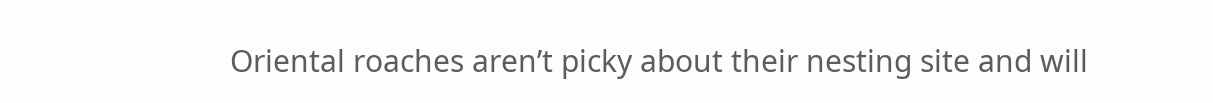Oriental roaches aren’t picky about their nesting site and will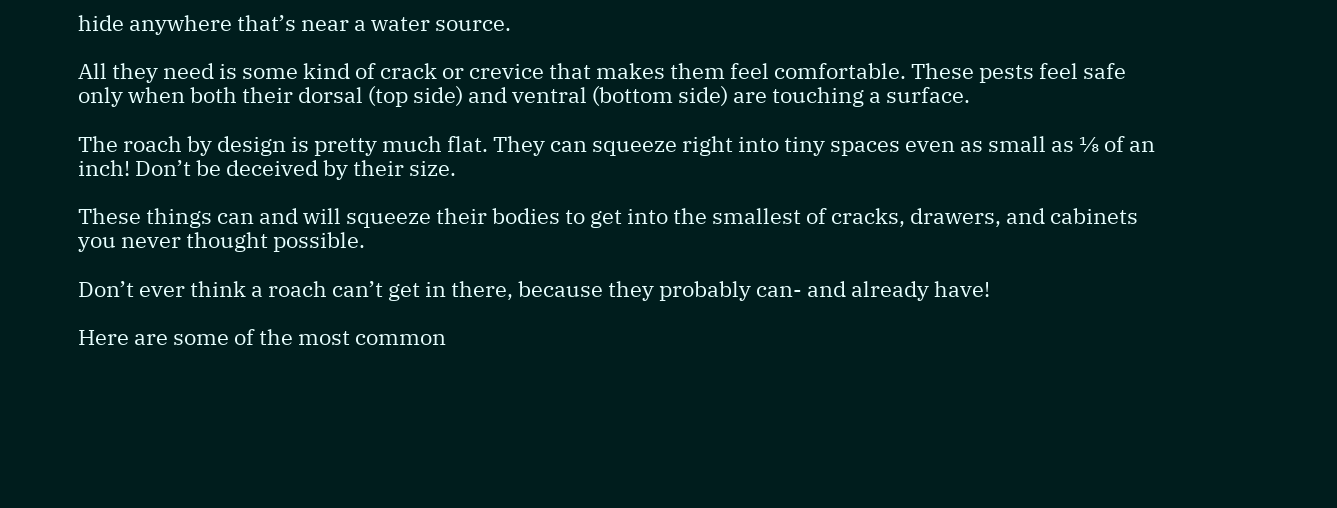hide anywhere that’s near a water source.

All they need is some kind of crack or crevice that makes them feel comfortable. These pests feel safe only when both their dorsal (top side) and ventral (bottom side) are touching a surface.

The roach by design is pretty much flat. They can squeeze right into tiny spaces even as small as ⅛ of an inch! Don’t be deceived by their size.

These things can and will squeeze their bodies to get into the smallest of cracks, drawers, and cabinets you never thought possible.

Don’t ever think a roach can’t get in there, because they probably can- and already have!

Here are some of the most common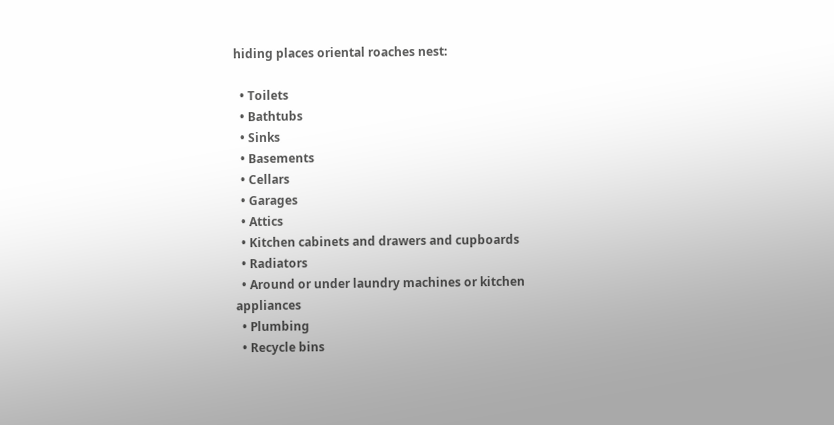hiding places oriental roaches nest:

  • Toilets
  • Bathtubs
  • Sinks
  • Basements
  • Cellars
  • Garages
  • Attics
  • Kitchen cabinets and drawers and cupboards
  • Radiators
  • Around or under laundry machines or kitchen appliances
  • Plumbing
  • Recycle bins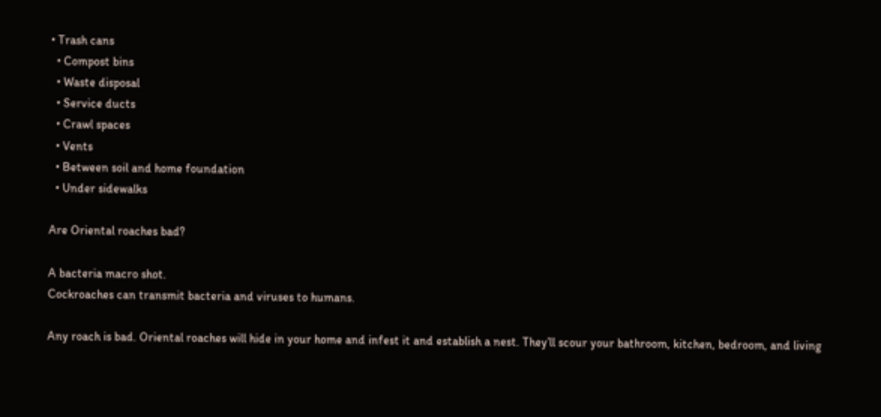• Trash cans
  • Compost bins
  • Waste disposal
  • Service ducts
  • Crawl spaces
  • Vents
  • Between soil and home foundation
  • Under sidewalks

Are Oriental roaches bad?

A bacteria macro shot.
Cockroaches can transmit bacteria and viruses to humans.

Any roach is bad. Oriental roaches will hide in your home and infest it and establish a nest. They’ll scour your bathroom, kitchen, bedroom, and living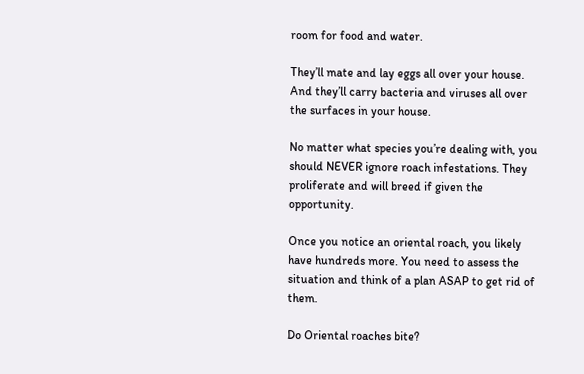room for food and water.

They’ll mate and lay eggs all over your house. And they’ll carry bacteria and viruses all over the surfaces in your house.

No matter what species you’re dealing with, you should NEVER ignore roach infestations. They proliferate and will breed if given the opportunity.

Once you notice an oriental roach, you likely have hundreds more. You need to assess the situation and think of a plan ASAP to get rid of them.

Do Oriental roaches bite?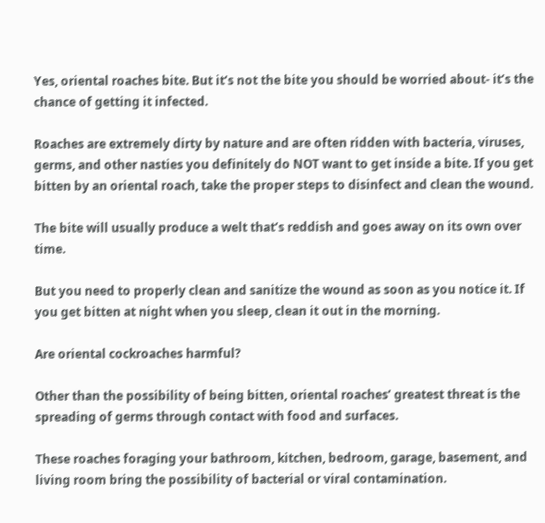Yes, oriental roaches bite. But it’s not the bite you should be worried about- it’s the chance of getting it infected.

Roaches are extremely dirty by nature and are often ridden with bacteria, viruses, germs, and other nasties you definitely do NOT want to get inside a bite. If you get bitten by an oriental roach, take the proper steps to disinfect and clean the wound.

The bite will usually produce a welt that’s reddish and goes away on its own over time.

But you need to properly clean and sanitize the wound as soon as you notice it. If you get bitten at night when you sleep, clean it out in the morning.

Are oriental cockroaches harmful?

Other than the possibility of being bitten, oriental roaches’ greatest threat is the spreading of germs through contact with food and surfaces.

These roaches foraging your bathroom, kitchen, bedroom, garage, basement, and living room bring the possibility of bacterial or viral contamination.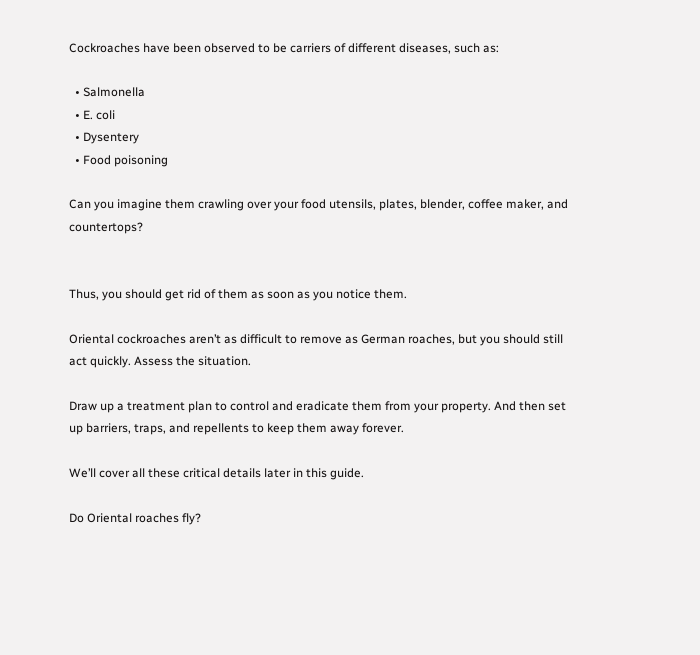Cockroaches have been observed to be carriers of different diseases, such as:

  • Salmonella
  • E. coli
  • Dysentery
  • Food poisoning

Can you imagine them crawling over your food utensils, plates, blender, coffee maker, and countertops?


Thus, you should get rid of them as soon as you notice them.

Oriental cockroaches aren’t as difficult to remove as German roaches, but you should still act quickly. Assess the situation.

Draw up a treatment plan to control and eradicate them from your property. And then set up barriers, traps, and repellents to keep them away forever.

We’ll cover all these critical details later in this guide.

Do Oriental roaches fly?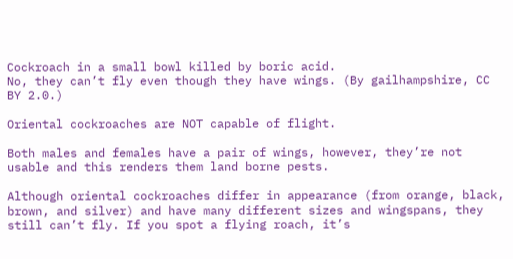Cockroach in a small bowl killed by boric acid.
No, they can’t fly even though they have wings. (By gailhampshire, CC BY 2.0.)

Oriental cockroaches are NOT capable of flight.

Both males and females have a pair of wings, however, they’re not usable and this renders them land borne pests.

Although oriental cockroaches differ in appearance (from orange, black, brown, and silver) and have many different sizes and wingspans, they still can’t fly. If you spot a flying roach, it’s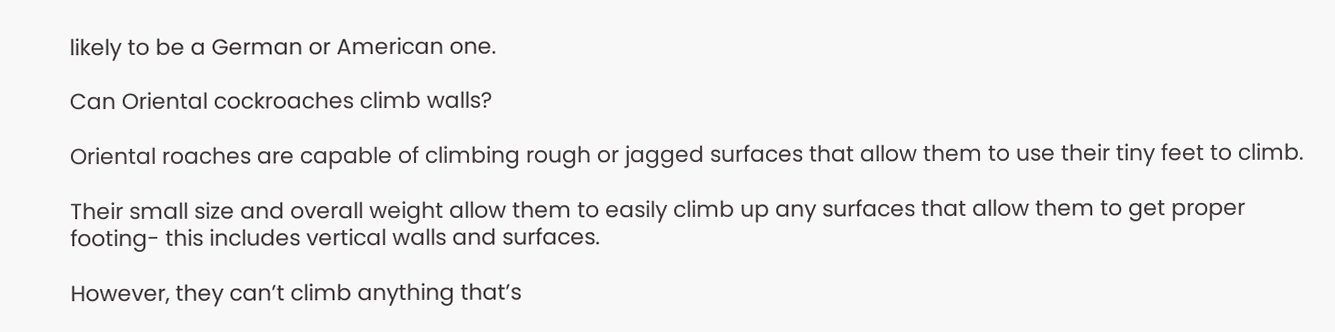likely to be a German or American one.

Can Oriental cockroaches climb walls?

Oriental roaches are capable of climbing rough or jagged surfaces that allow them to use their tiny feet to climb.

Their small size and overall weight allow them to easily climb up any surfaces that allow them to get proper footing- this includes vertical walls and surfaces.

However, they can’t climb anything that’s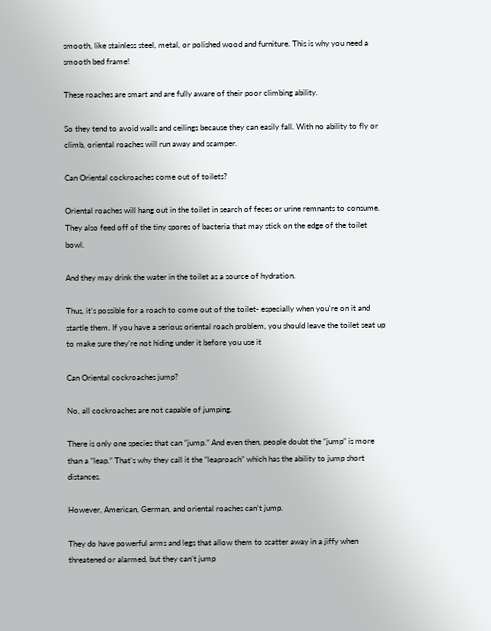smooth, like stainless steel, metal, or polished wood and furniture. This is why you need a smooth bed frame!

These roaches are smart and are fully aware of their poor climbing ability.

So they tend to avoid walls and ceilings because they can easily fall. With no ability to fly or climb, oriental roaches will run away and scamper.

Can Oriental cockroaches come out of toilets?

Oriental roaches will hang out in the toilet in search of feces or urine remnants to consume. They also feed off of the tiny spores of bacteria that may stick on the edge of the toilet bowl.

And they may drink the water in the toilet as a source of hydration.

Thus, it’s possible for a roach to come out of the toilet- especially when you’re on it and startle them. If you have a serious oriental roach problem, you should leave the toilet seat up to make sure they’re not hiding under it before you use it

Can Oriental cockroaches jump?

No, all cockroaches are not capable of jumping.

There is only one species that can “jump.” And even then, people doubt the “jump” is more than a “leap.” That’s why they call it the “leaproach” which has the ability to jump short distances.

However, American, German, and oriental roaches can’t jump.

They do have powerful arms and legs that allow them to scatter away in a jiffy when threatened or alarmed, but they can’t jump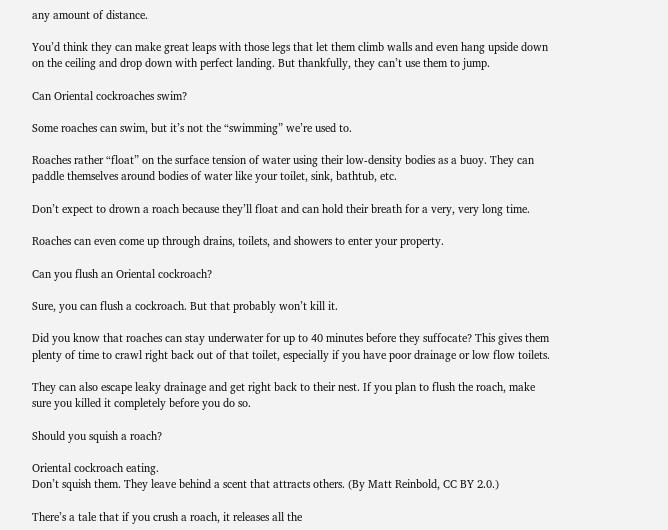any amount of distance.

You’d think they can make great leaps with those legs that let them climb walls and even hang upside down on the ceiling and drop down with perfect landing. But thankfully, they can’t use them to jump.

Can Oriental cockroaches swim?

Some roaches can swim, but it’s not the “swimming” we’re used to.

Roaches rather “float” on the surface tension of water using their low-density bodies as a buoy. They can paddle themselves around bodies of water like your toilet, sink, bathtub, etc.

Don’t expect to drown a roach because they’ll float and can hold their breath for a very, very long time.

Roaches can even come up through drains, toilets, and showers to enter your property.

Can you flush an Oriental cockroach?

Sure, you can flush a cockroach. But that probably won’t kill it.

Did you know that roaches can stay underwater for up to 40 minutes before they suffocate? This gives them plenty of time to crawl right back out of that toilet, especially if you have poor drainage or low flow toilets.

They can also escape leaky drainage and get right back to their nest. If you plan to flush the roach, make sure you killed it completely before you do so.

Should you squish a roach?

Oriental cockroach eating.
Don’t squish them. They leave behind a scent that attracts others. (By Matt Reinbold, CC BY 2.0.)

There’s a tale that if you crush a roach, it releases all the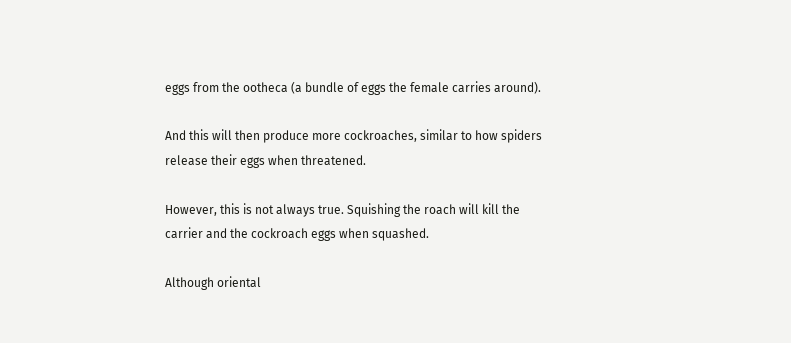eggs from the ootheca (a bundle of eggs the female carries around).

And this will then produce more cockroaches, similar to how spiders release their eggs when threatened.

However, this is not always true. Squishing the roach will kill the carrier and the cockroach eggs when squashed.

Although oriental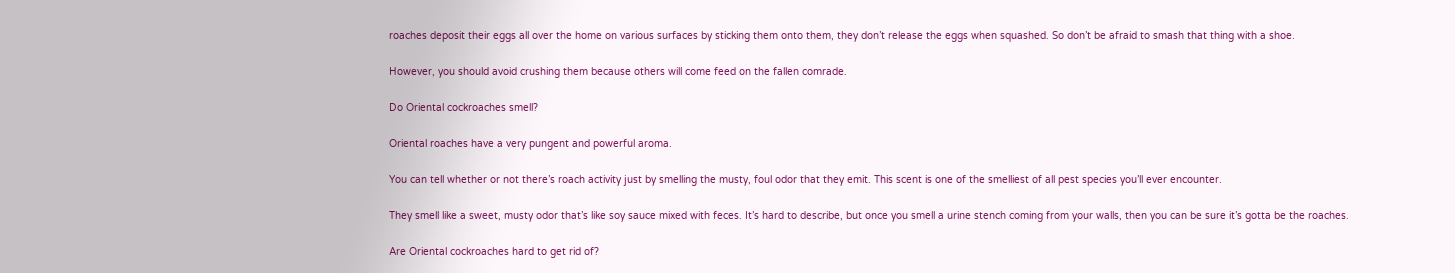roaches deposit their eggs all over the home on various surfaces by sticking them onto them, they don’t release the eggs when squashed. So don’t be afraid to smash that thing with a shoe.

However, you should avoid crushing them because others will come feed on the fallen comrade.

Do Oriental cockroaches smell?

Oriental roaches have a very pungent and powerful aroma.

You can tell whether or not there’s roach activity just by smelling the musty, foul odor that they emit. This scent is one of the smelliest of all pest species you’ll ever encounter.

They smell like a sweet, musty odor that’s like soy sauce mixed with feces. It’s hard to describe, but once you smell a urine stench coming from your walls, then you can be sure it’s gotta be the roaches.

Are Oriental cockroaches hard to get rid of?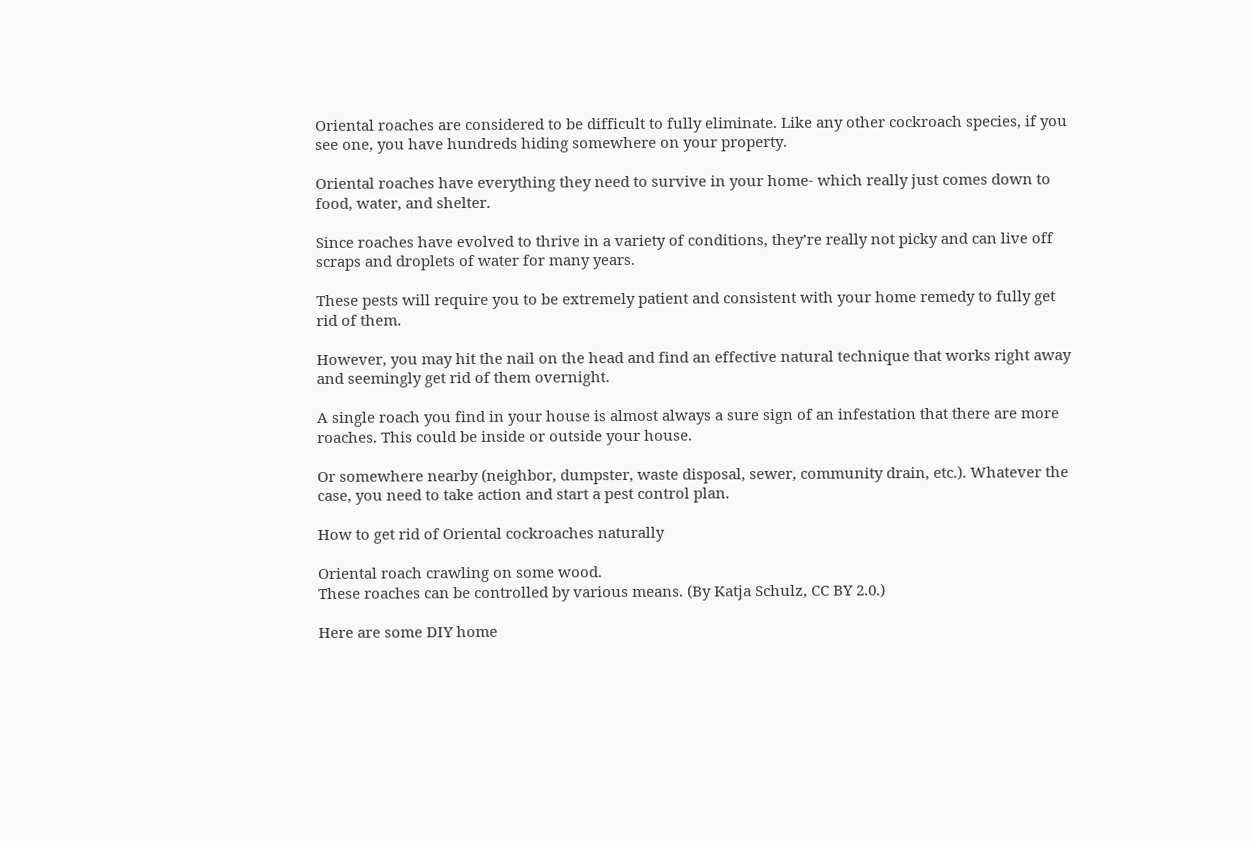Oriental roaches are considered to be difficult to fully eliminate. Like any other cockroach species, if you see one, you have hundreds hiding somewhere on your property.

Oriental roaches have everything they need to survive in your home- which really just comes down to food, water, and shelter.

Since roaches have evolved to thrive in a variety of conditions, they’re really not picky and can live off scraps and droplets of water for many years.

These pests will require you to be extremely patient and consistent with your home remedy to fully get rid of them.

However, you may hit the nail on the head and find an effective natural technique that works right away and seemingly get rid of them overnight.

A single roach you find in your house is almost always a sure sign of an infestation that there are more roaches. This could be inside or outside your house.

Or somewhere nearby (neighbor, dumpster, waste disposal, sewer, community drain, etc.). Whatever the case, you need to take action and start a pest control plan.

How to get rid of Oriental cockroaches naturally

Oriental roach crawling on some wood.
These roaches can be controlled by various means. (By Katja Schulz, CC BY 2.0.)

Here are some DIY home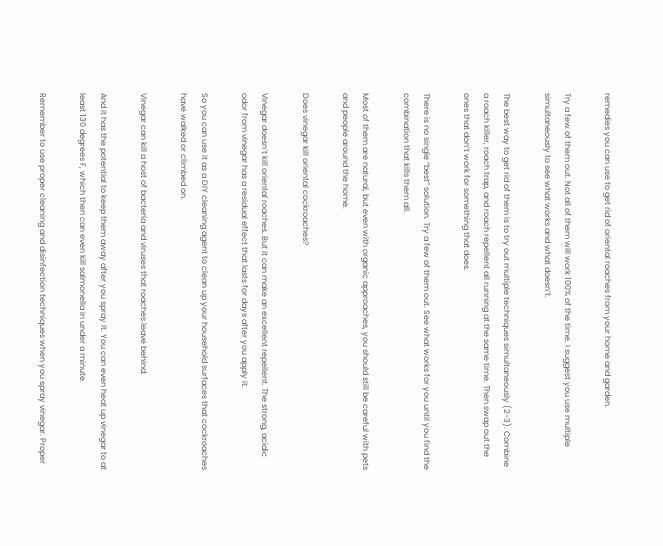remedies you can use to get rid of oriental roaches from your home and garden.

Try a few of them out. Not all of them will work 100% of the time. I suggest you use multiple simultaneously to see what works and what doesn’t.

The best way to get rid of them is to try out multiple techniques simultaneously (2-3). Combine a roach killer, roach trap, and roach repellent all running at the same time. Then swap out the ones that don’t work for something that does.

There is no single “best” solution. Try a few of them out. See what works for you until you find the combination that kills them all.

Most of them are natural, but even with organic approaches, you should still be careful with pets and people around the home.

Does vinegar kill oriental cockroaches?

Vinegar doesn’t kill oriental roaches. But it can make an excellent repellent. The strong, acidic odor from vinegar has a residual effect that lasts for days after you apply it.

So you can use it as a DIY cleaning agent to clean up your household surfaces that cockroaches have walked or climbed on.

Vinegar can kill a host of bacteria and viruses that roaches leave behind.

And it has the potential to keep them away after you spray it. You can even heat up vinegar to at least 130 degrees F, which then can even kill salmonella in under a minute.

Remember to use proper cleaning and disinfection techniques when you spray vinegar. Proper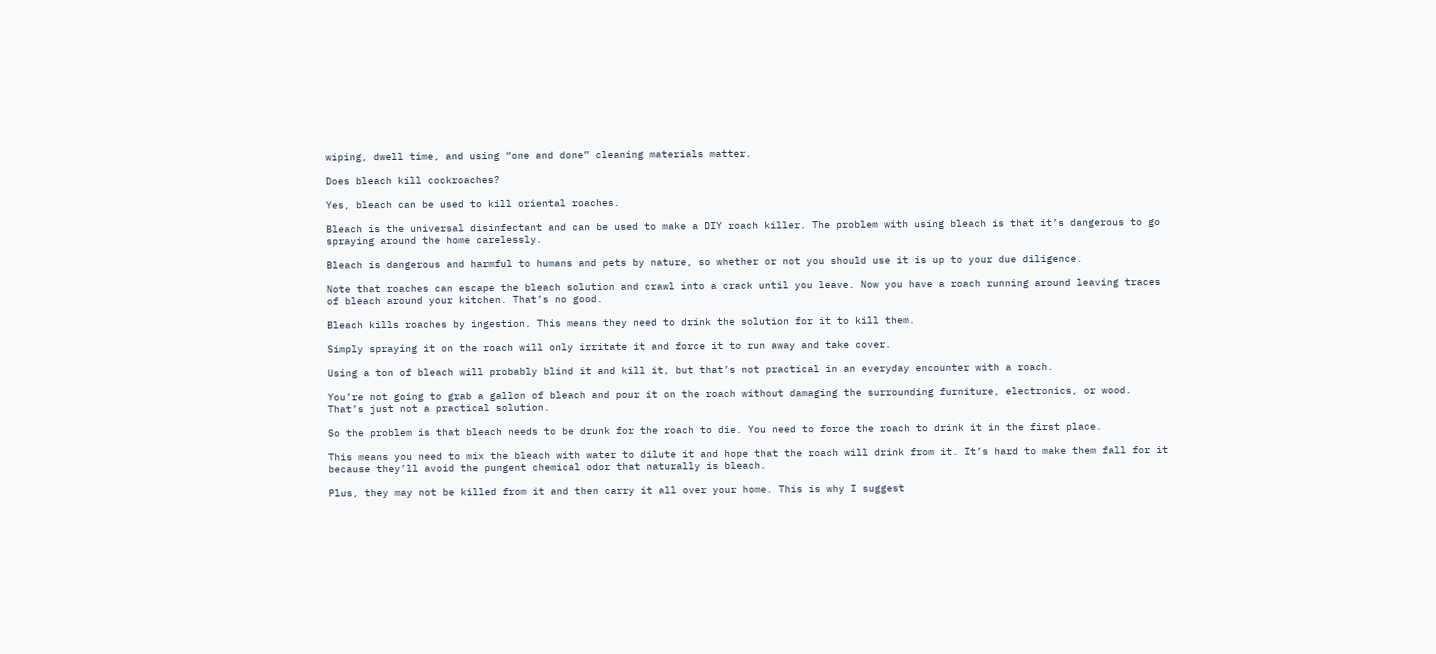wiping, dwell time, and using “one and done” cleaning materials matter.

Does bleach kill cockroaches?

Yes, bleach can be used to kill oriental roaches.

Bleach is the universal disinfectant and can be used to make a DIY roach killer. The problem with using bleach is that it’s dangerous to go spraying around the home carelessly.

Bleach is dangerous and harmful to humans and pets by nature, so whether or not you should use it is up to your due diligence.

Note that roaches can escape the bleach solution and crawl into a crack until you leave. Now you have a roach running around leaving traces of bleach around your kitchen. That’s no good.

Bleach kills roaches by ingestion. This means they need to drink the solution for it to kill them.

Simply spraying it on the roach will only irritate it and force it to run away and take cover.

Using a ton of bleach will probably blind it and kill it, but that’s not practical in an everyday encounter with a roach.

You’re not going to grab a gallon of bleach and pour it on the roach without damaging the surrounding furniture, electronics, or wood. That’s just not a practical solution.

So the problem is that bleach needs to be drunk for the roach to die. You need to force the roach to drink it in the first place.

This means you need to mix the bleach with water to dilute it and hope that the roach will drink from it. It’s hard to make them fall for it because they’ll avoid the pungent chemical odor that naturally is bleach.

Plus, they may not be killed from it and then carry it all over your home. This is why I suggest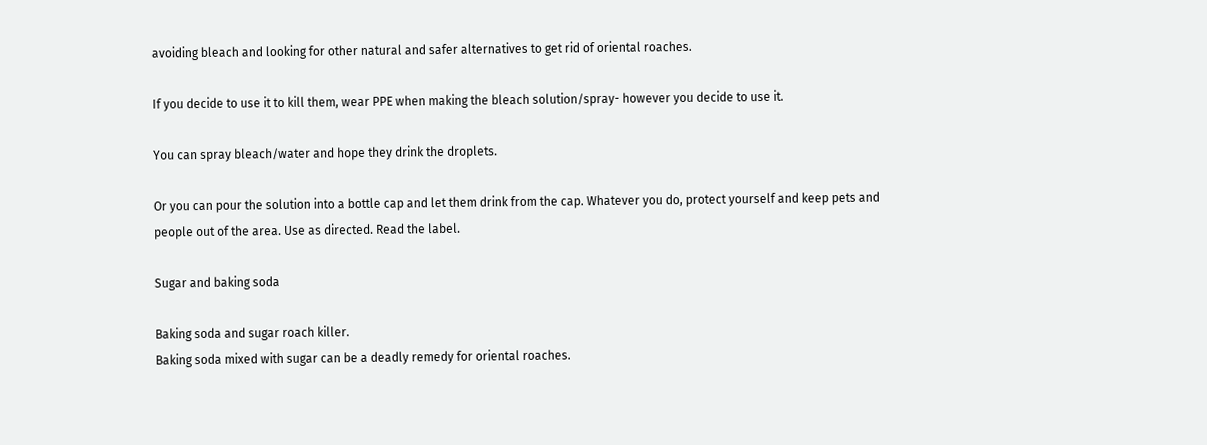avoiding bleach and looking for other natural and safer alternatives to get rid of oriental roaches.

If you decide to use it to kill them, wear PPE when making the bleach solution/spray- however you decide to use it.

You can spray bleach/water and hope they drink the droplets.

Or you can pour the solution into a bottle cap and let them drink from the cap. Whatever you do, protect yourself and keep pets and people out of the area. Use as directed. Read the label.

Sugar and baking soda

Baking soda and sugar roach killer.
Baking soda mixed with sugar can be a deadly remedy for oriental roaches.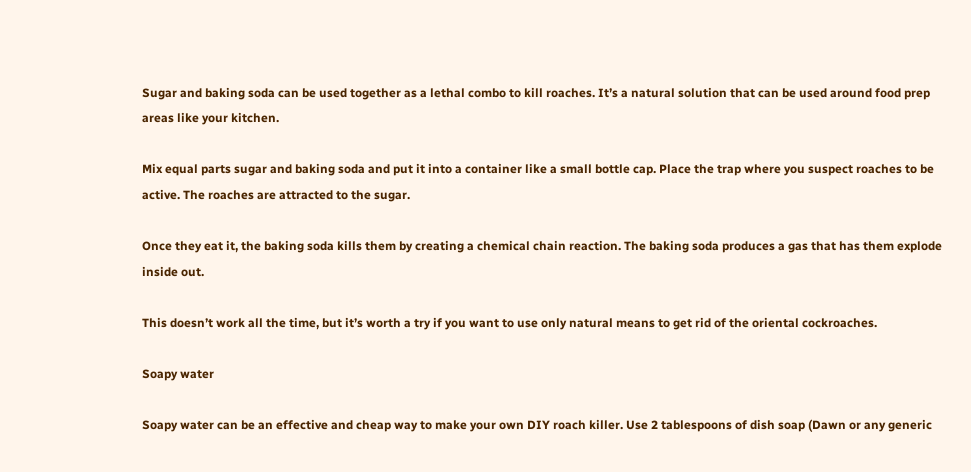Sugar and baking soda can be used together as a lethal combo to kill roaches. It’s a natural solution that can be used around food prep areas like your kitchen.

Mix equal parts sugar and baking soda and put it into a container like a small bottle cap. Place the trap where you suspect roaches to be active. The roaches are attracted to the sugar.

Once they eat it, the baking soda kills them by creating a chemical chain reaction. The baking soda produces a gas that has them explode inside out.

This doesn’t work all the time, but it’s worth a try if you want to use only natural means to get rid of the oriental cockroaches.

Soapy water

Soapy water can be an effective and cheap way to make your own DIY roach killer. Use 2 tablespoons of dish soap (Dawn or any generic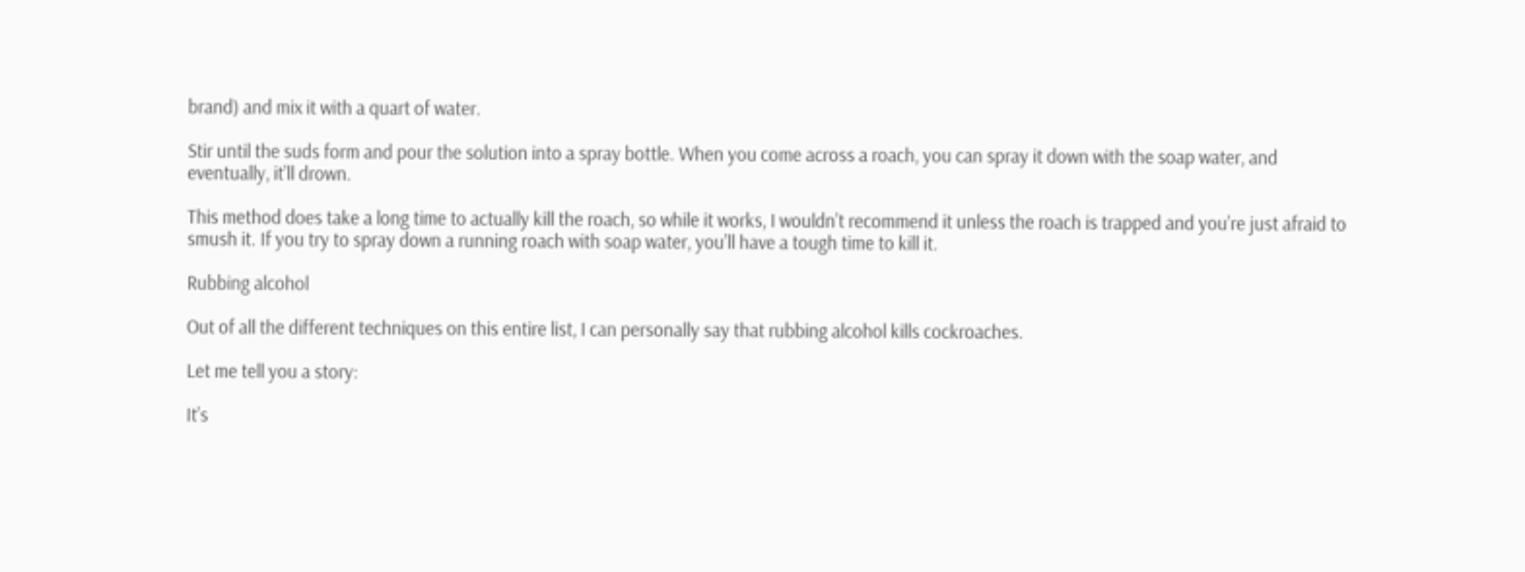brand) and mix it with a quart of water.

Stir until the suds form and pour the solution into a spray bottle. When you come across a roach, you can spray it down with the soap water, and eventually, it’ll drown.

This method does take a long time to actually kill the roach, so while it works, I wouldn’t recommend it unless the roach is trapped and you’re just afraid to smush it. If you try to spray down a running roach with soap water, you’ll have a tough time to kill it.

Rubbing alcohol

Out of all the different techniques on this entire list, I can personally say that rubbing alcohol kills cockroaches.

Let me tell you a story:

It’s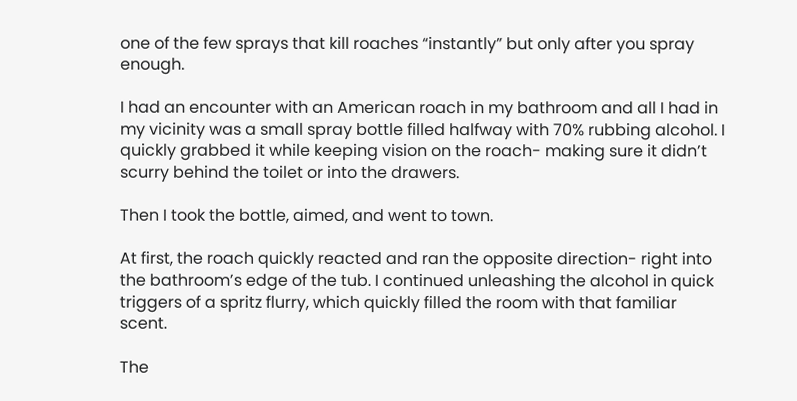one of the few sprays that kill roaches “instantly” but only after you spray enough.

I had an encounter with an American roach in my bathroom and all I had in my vicinity was a small spray bottle filled halfway with 70% rubbing alcohol. I quickly grabbed it while keeping vision on the roach- making sure it didn’t scurry behind the toilet or into the drawers.

Then I took the bottle, aimed, and went to town.

At first, the roach quickly reacted and ran the opposite direction- right into the bathroom’s edge of the tub. I continued unleashing the alcohol in quick triggers of a spritz flurry, which quickly filled the room with that familiar scent.

The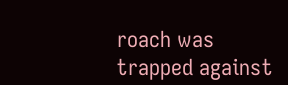roach was trapped against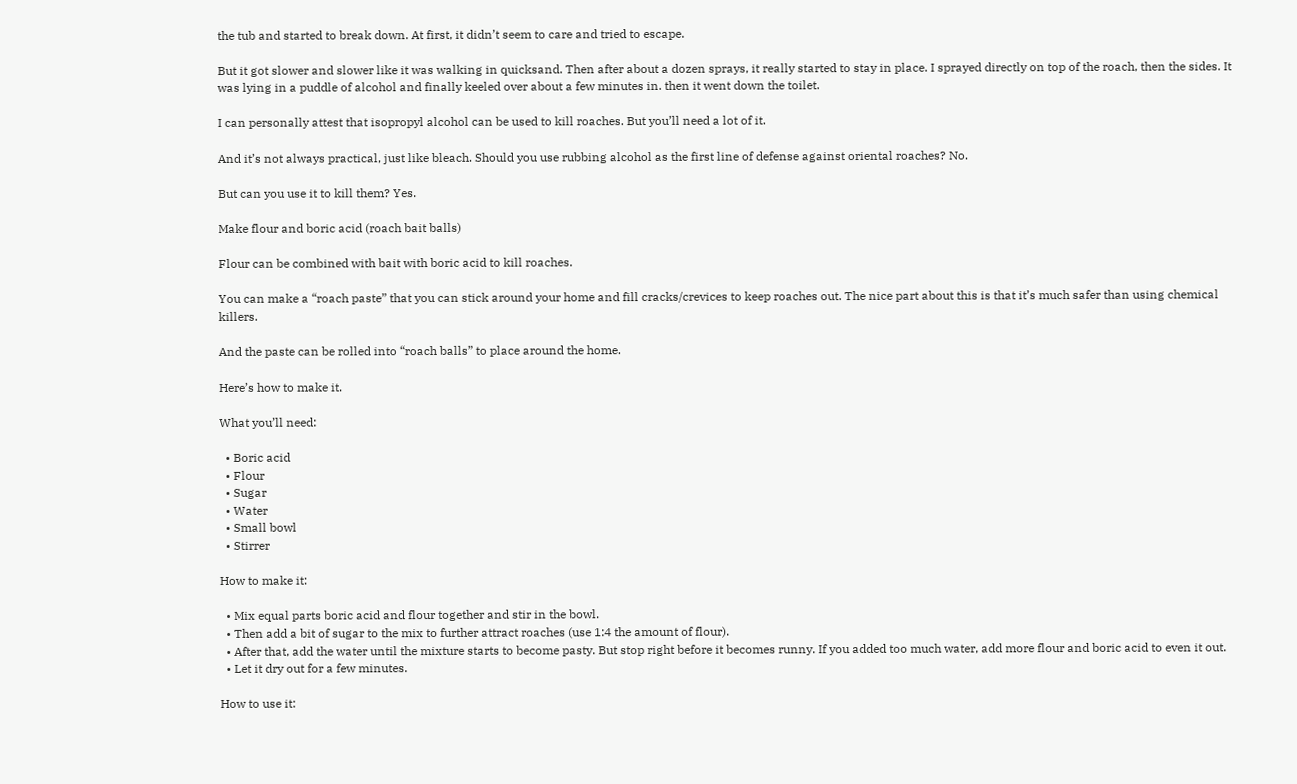the tub and started to break down. At first, it didn’t seem to care and tried to escape.

But it got slower and slower like it was walking in quicksand. Then after about a dozen sprays, it really started to stay in place. I sprayed directly on top of the roach, then the sides. It was lying in a puddle of alcohol and finally keeled over about a few minutes in. then it went down the toilet.

I can personally attest that isopropyl alcohol can be used to kill roaches. But you’ll need a lot of it.

And it’s not always practical, just like bleach. Should you use rubbing alcohol as the first line of defense against oriental roaches? No.

But can you use it to kill them? Yes.

Make flour and boric acid (roach bait balls)

Flour can be combined with bait with boric acid to kill roaches.

You can make a “roach paste” that you can stick around your home and fill cracks/crevices to keep roaches out. The nice part about this is that it’s much safer than using chemical killers.

And the paste can be rolled into “roach balls” to place around the home.

Here’s how to make it.

What you’ll need:

  • Boric acid
  • Flour
  • Sugar
  • Water
  • Small bowl
  • Stirrer

How to make it:

  • Mix equal parts boric acid and flour together and stir in the bowl.
  • Then add a bit of sugar to the mix to further attract roaches (use 1:4 the amount of flour).
  • After that, add the water until the mixture starts to become pasty. But stop right before it becomes runny. If you added too much water, add more flour and boric acid to even it out.
  • Let it dry out for a few minutes.

How to use it: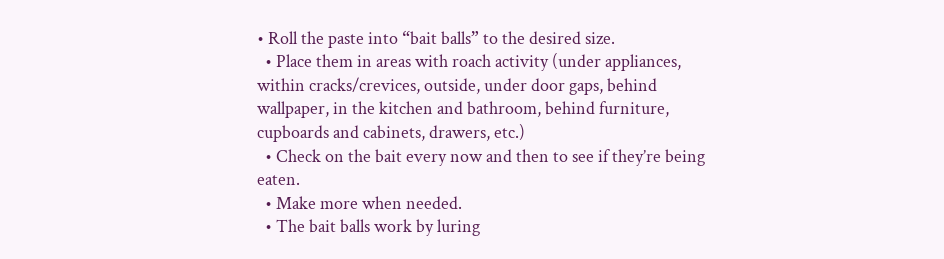• Roll the paste into “bait balls” to the desired size.
  • Place them in areas with roach activity (under appliances, within cracks/crevices, outside, under door gaps, behind wallpaper, in the kitchen and bathroom, behind furniture, cupboards and cabinets, drawers, etc.)
  • Check on the bait every now and then to see if they’re being eaten.
  • Make more when needed.
  • The bait balls work by luring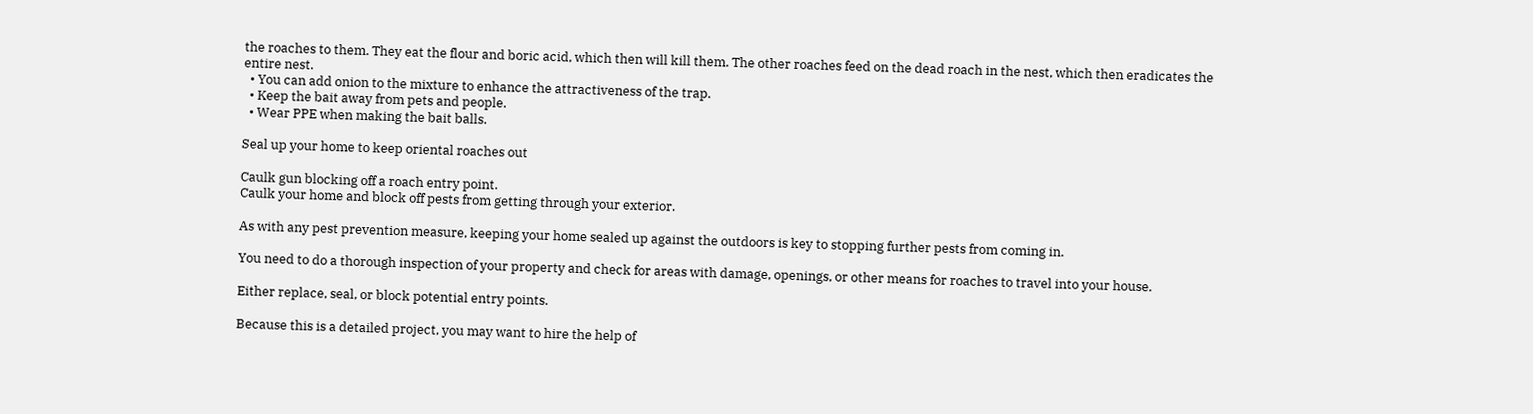the roaches to them. They eat the flour and boric acid, which then will kill them. The other roaches feed on the dead roach in the nest, which then eradicates the entire nest.
  • You can add onion to the mixture to enhance the attractiveness of the trap.
  • Keep the bait away from pets and people.
  • Wear PPE when making the bait balls.

Seal up your home to keep oriental roaches out

Caulk gun blocking off a roach entry point.
Caulk your home and block off pests from getting through your exterior.

As with any pest prevention measure, keeping your home sealed up against the outdoors is key to stopping further pests from coming in.

You need to do a thorough inspection of your property and check for areas with damage, openings, or other means for roaches to travel into your house.

Either replace, seal, or block potential entry points.

Because this is a detailed project, you may want to hire the help of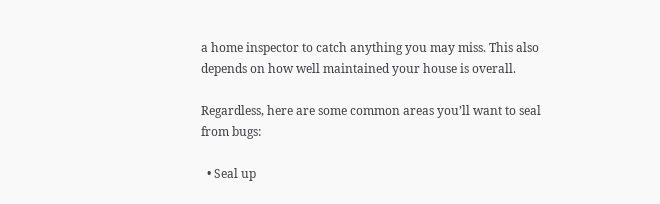a home inspector to catch anything you may miss. This also depends on how well maintained your house is overall.

Regardless, here are some common areas you’ll want to seal from bugs:

  • Seal up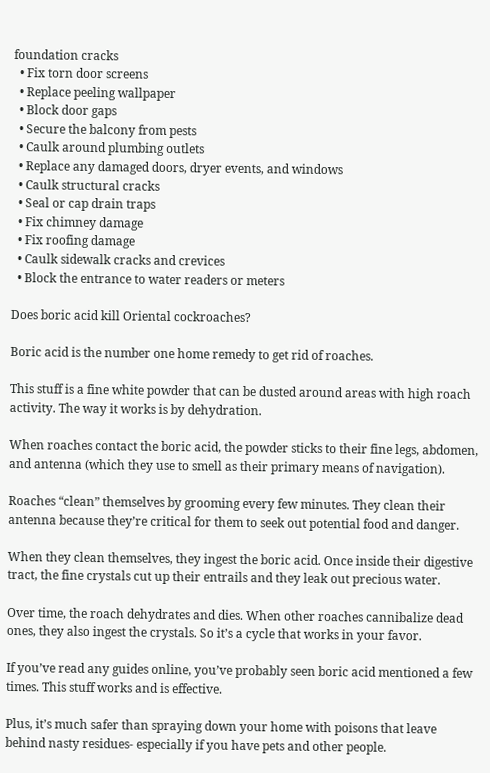foundation cracks
  • Fix torn door screens
  • Replace peeling wallpaper
  • Block door gaps
  • Secure the balcony from pests
  • Caulk around plumbing outlets
  • Replace any damaged doors, dryer events, and windows
  • Caulk structural cracks
  • Seal or cap drain traps
  • Fix chimney damage
  • Fix roofing damage
  • Caulk sidewalk cracks and crevices
  • Block the entrance to water readers or meters

Does boric acid kill Oriental cockroaches?

Boric acid is the number one home remedy to get rid of roaches.

This stuff is a fine white powder that can be dusted around areas with high roach activity. The way it works is by dehydration.

When roaches contact the boric acid, the powder sticks to their fine legs, abdomen, and antenna (which they use to smell as their primary means of navigation).

Roaches “clean” themselves by grooming every few minutes. They clean their antenna because they’re critical for them to seek out potential food and danger.

When they clean themselves, they ingest the boric acid. Once inside their digestive tract, the fine crystals cut up their entrails and they leak out precious water.

Over time, the roach dehydrates and dies. When other roaches cannibalize dead ones, they also ingest the crystals. So it’s a cycle that works in your favor.

If you’ve read any guides online, you’ve probably seen boric acid mentioned a few times. This stuff works and is effective.

Plus, it’s much safer than spraying down your home with poisons that leave behind nasty residues- especially if you have pets and other people.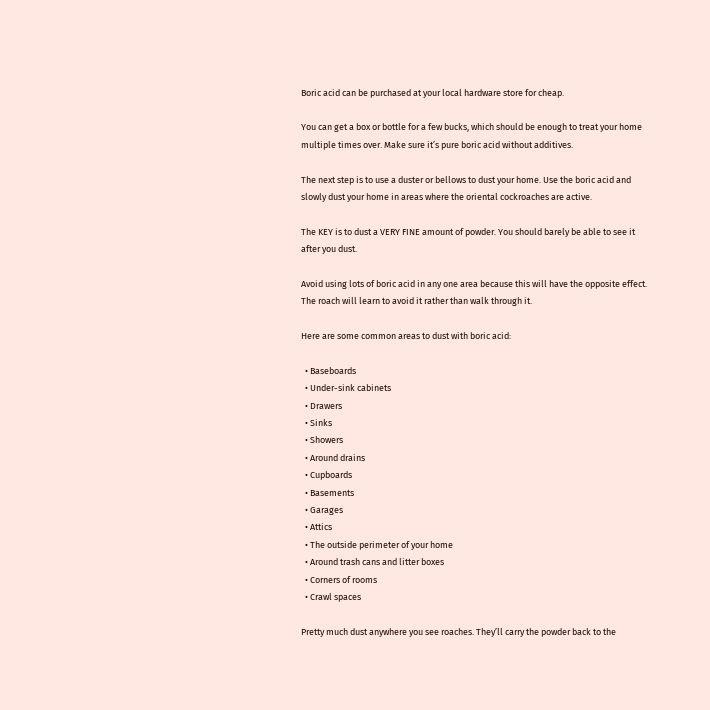Boric acid can be purchased at your local hardware store for cheap.

You can get a box or bottle for a few bucks, which should be enough to treat your home multiple times over. Make sure it’s pure boric acid without additives.

The next step is to use a duster or bellows to dust your home. Use the boric acid and slowly dust your home in areas where the oriental cockroaches are active.

The KEY is to dust a VERY FINE amount of powder. You should barely be able to see it after you dust.

Avoid using lots of boric acid in any one area because this will have the opposite effect. The roach will learn to avoid it rather than walk through it.

Here are some common areas to dust with boric acid:

  • Baseboards
  • Under-sink cabinets
  • Drawers
  • Sinks
  • Showers
  • Around drains
  • Cupboards
  • Basements
  • Garages
  • Attics
  • The outside perimeter of your home
  • Around trash cans and litter boxes
  • Corners of rooms
  • Crawl spaces

Pretty much dust anywhere you see roaches. They’ll carry the powder back to the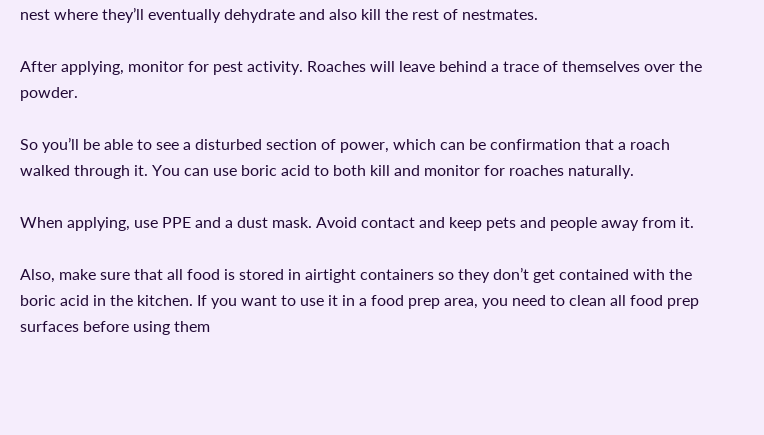nest where they’ll eventually dehydrate and also kill the rest of nestmates.

After applying, monitor for pest activity. Roaches will leave behind a trace of themselves over the powder.

So you’ll be able to see a disturbed section of power, which can be confirmation that a roach walked through it. You can use boric acid to both kill and monitor for roaches naturally.

When applying, use PPE and a dust mask. Avoid contact and keep pets and people away from it.

Also, make sure that all food is stored in airtight containers so they don’t get contained with the boric acid in the kitchen. If you want to use it in a food prep area, you need to clean all food prep surfaces before using them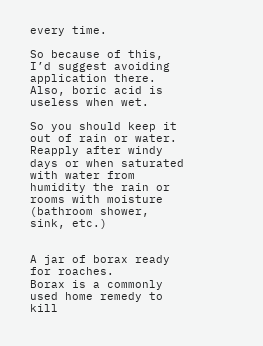every time.

So because of this, I’d suggest avoiding application there. Also, boric acid is useless when wet.

So you should keep it out of rain or water. Reapply after windy days or when saturated with water from humidity the rain or rooms with moisture (bathroom shower, sink, etc.)


A jar of borax ready for roaches.
Borax is a commonly used home remedy to kill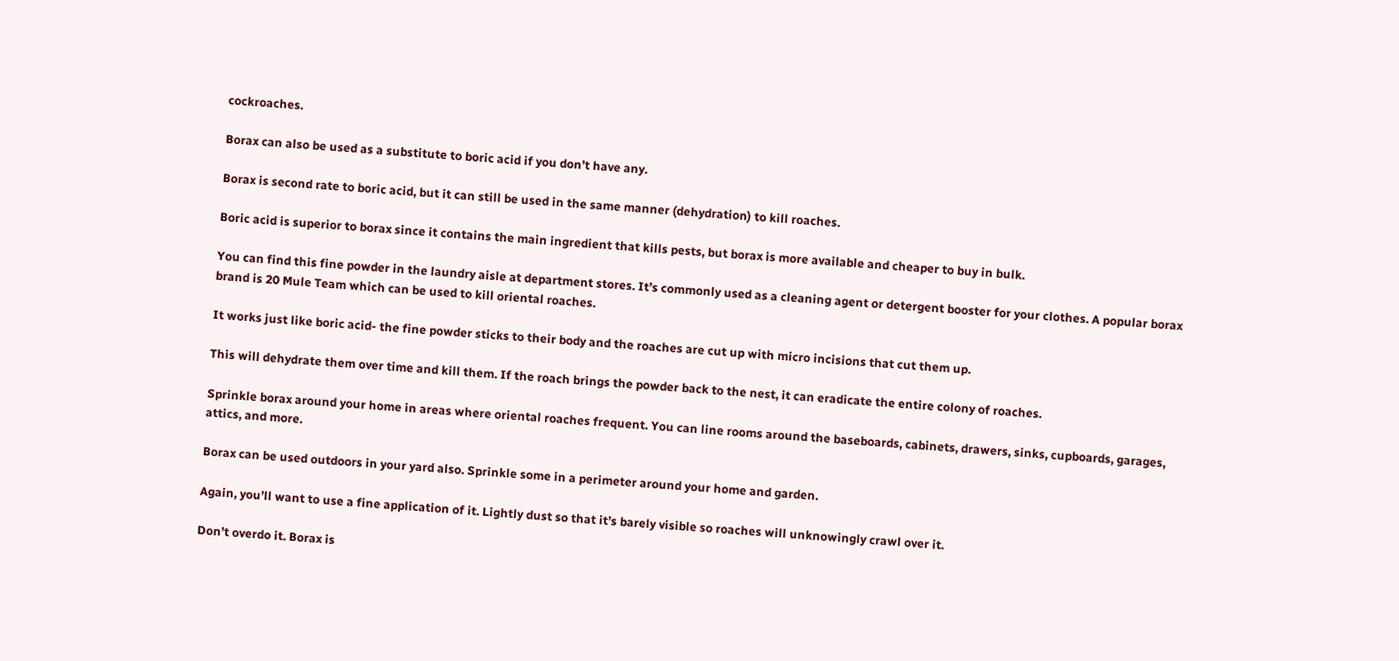cockroaches.

Borax can also be used as a substitute to boric acid if you don’t have any.

Borax is second rate to boric acid, but it can still be used in the same manner (dehydration) to kill roaches.

Boric acid is superior to borax since it contains the main ingredient that kills pests, but borax is more available and cheaper to buy in bulk.

You can find this fine powder in the laundry aisle at department stores. It’s commonly used as a cleaning agent or detergent booster for your clothes. A popular borax brand is 20 Mule Team which can be used to kill oriental roaches.

It works just like boric acid- the fine powder sticks to their body and the roaches are cut up with micro incisions that cut them up.

This will dehydrate them over time and kill them. If the roach brings the powder back to the nest, it can eradicate the entire colony of roaches.

Sprinkle borax around your home in areas where oriental roaches frequent. You can line rooms around the baseboards, cabinets, drawers, sinks, cupboards, garages, attics, and more.

Borax can be used outdoors in your yard also. Sprinkle some in a perimeter around your home and garden.

Again, you’ll want to use a fine application of it. Lightly dust so that it’s barely visible so roaches will unknowingly crawl over it.

Don’t overdo it. Borax is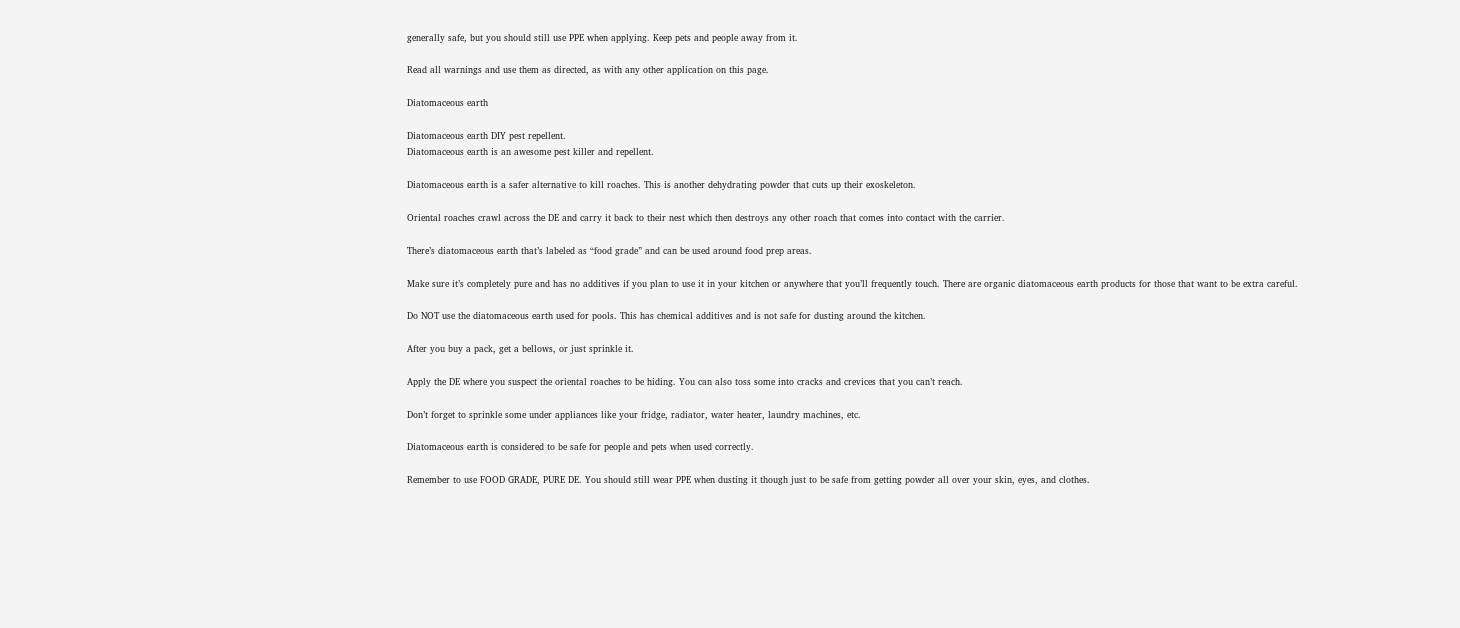generally safe, but you should still use PPE when applying. Keep pets and people away from it.

Read all warnings and use them as directed, as with any other application on this page.

Diatomaceous earth

Diatomaceous earth DIY pest repellent.
Diatomaceous earth is an awesome pest killer and repellent.

Diatomaceous earth is a safer alternative to kill roaches. This is another dehydrating powder that cuts up their exoskeleton.

Oriental roaches crawl across the DE and carry it back to their nest which then destroys any other roach that comes into contact with the carrier.

There’s diatomaceous earth that’s labeled as “food grade” and can be used around food prep areas.

Make sure it’s completely pure and has no additives if you plan to use it in your kitchen or anywhere that you’ll frequently touch. There are organic diatomaceous earth products for those that want to be extra careful.

Do NOT use the diatomaceous earth used for pools. This has chemical additives and is not safe for dusting around the kitchen.

After you buy a pack, get a bellows, or just sprinkle it.

Apply the DE where you suspect the oriental roaches to be hiding. You can also toss some into cracks and crevices that you can’t reach.

Don’t forget to sprinkle some under appliances like your fridge, radiator, water heater, laundry machines, etc.

Diatomaceous earth is considered to be safe for people and pets when used correctly.

Remember to use FOOD GRADE, PURE DE. You should still wear PPE when dusting it though just to be safe from getting powder all over your skin, eyes, and clothes.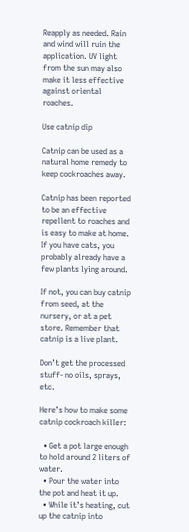Reapply as needed. Rain and wind will ruin the application. UV light from the sun may also make it less effective against oriental roaches.

Use catnip dip

Catnip can be used as a natural home remedy to keep cockroaches away.

Catnip has been reported to be an effective repellent to roaches and is easy to make at home. If you have cats, you probably already have a few plants lying around.

If not, you can buy catnip from seed, at the nursery, or at a pet store. Remember that catnip is a live plant.

Don’t get the processed stuff- no oils, sprays, etc.

Here’s how to make some catnip cockroach killer:

  • Get a pot large enough to hold around 2 liters of water.
  • Pour the water into the pot and heat it up.
  • While it’s heating, cut up the catnip into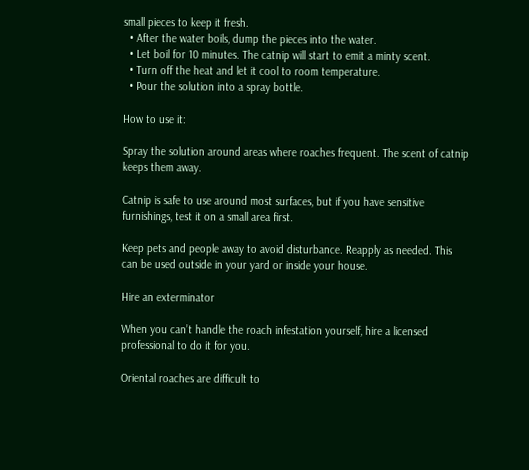small pieces to keep it fresh.
  • After the water boils, dump the pieces into the water.
  • Let boil for 10 minutes. The catnip will start to emit a minty scent.
  • Turn off the heat and let it cool to room temperature.
  • Pour the solution into a spray bottle.

How to use it:

Spray the solution around areas where roaches frequent. The scent of catnip keeps them away.

Catnip is safe to use around most surfaces, but if you have sensitive furnishings, test it on a small area first.

Keep pets and people away to avoid disturbance. Reapply as needed. This can be used outside in your yard or inside your house.

Hire an exterminator

When you can’t handle the roach infestation yourself, hire a licensed professional to do it for you.

Oriental roaches are difficult to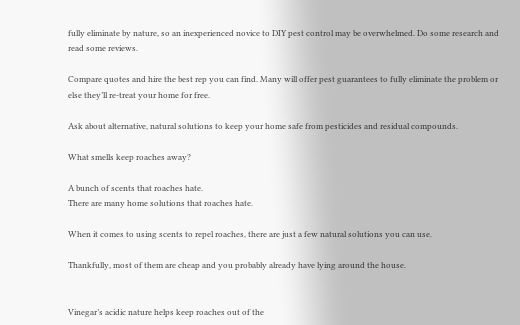fully eliminate by nature, so an inexperienced novice to DIY pest control may be overwhelmed. Do some research and read some reviews.

Compare quotes and hire the best rep you can find. Many will offer pest guarantees to fully eliminate the problem or else they’ll re-treat your home for free.

Ask about alternative, natural solutions to keep your home safe from pesticides and residual compounds.

What smells keep roaches away?

A bunch of scents that roaches hate.
There are many home solutions that roaches hate.

When it comes to using scents to repel roaches, there are just a few natural solutions you can use.

Thankfully, most of them are cheap and you probably already have lying around the house.


Vinegar’s acidic nature helps keep roaches out of the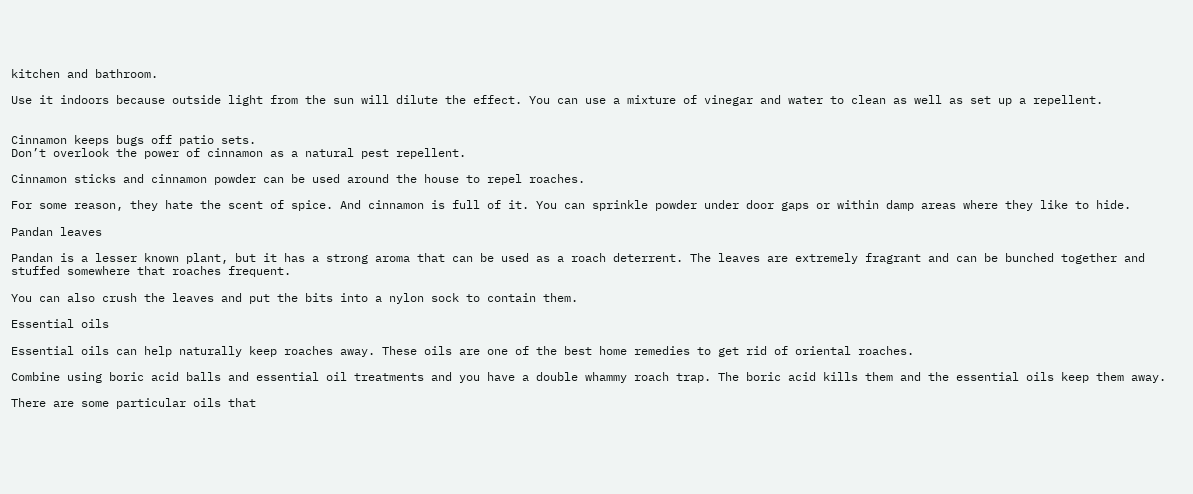kitchen and bathroom.

Use it indoors because outside light from the sun will dilute the effect. You can use a mixture of vinegar and water to clean as well as set up a repellent.


Cinnamon keeps bugs off patio sets.
Don’t overlook the power of cinnamon as a natural pest repellent.

Cinnamon sticks and cinnamon powder can be used around the house to repel roaches.

For some reason, they hate the scent of spice. And cinnamon is full of it. You can sprinkle powder under door gaps or within damp areas where they like to hide.

Pandan leaves

Pandan is a lesser known plant, but it has a strong aroma that can be used as a roach deterrent. The leaves are extremely fragrant and can be bunched together and stuffed somewhere that roaches frequent.

You can also crush the leaves and put the bits into a nylon sock to contain them.

Essential oils

Essential oils can help naturally keep roaches away. These oils are one of the best home remedies to get rid of oriental roaches.

Combine using boric acid balls and essential oil treatments and you have a double whammy roach trap. The boric acid kills them and the essential oils keep them away.

There are some particular oils that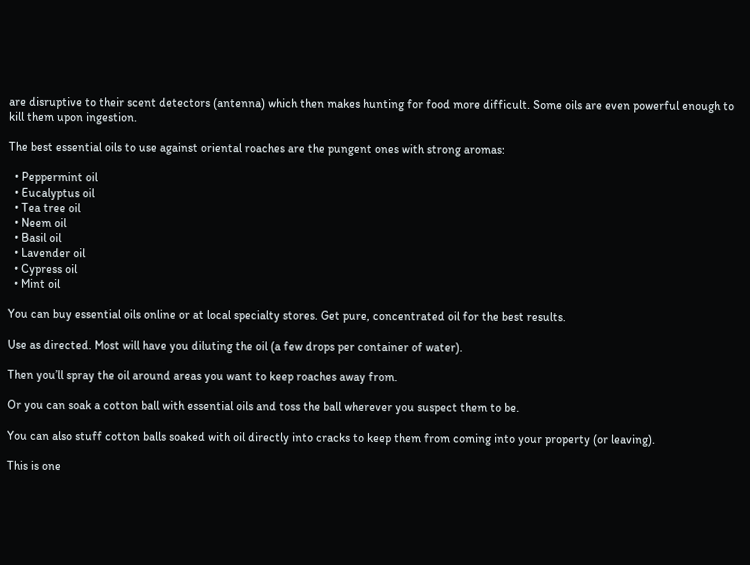are disruptive to their scent detectors (antenna) which then makes hunting for food more difficult. Some oils are even powerful enough to kill them upon ingestion.

The best essential oils to use against oriental roaches are the pungent ones with strong aromas:

  • Peppermint oil
  • Eucalyptus oil
  • Tea tree oil
  • Neem oil
  • Basil oil
  • Lavender oil
  • Cypress oil
  • Mint oil

You can buy essential oils online or at local specialty stores. Get pure, concentrated oil for the best results.

Use as directed. Most will have you diluting the oil (a few drops per container of water).

Then you’ll spray the oil around areas you want to keep roaches away from.

Or you can soak a cotton ball with essential oils and toss the ball wherever you suspect them to be.

You can also stuff cotton balls soaked with oil directly into cracks to keep them from coming into your property (or leaving).

This is one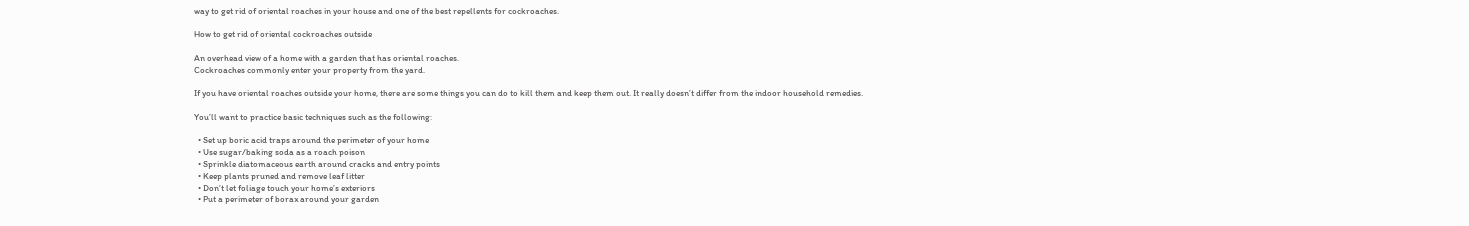way to get rid of oriental roaches in your house and one of the best repellents for cockroaches.

How to get rid of oriental cockroaches outside

An overhead view of a home with a garden that has oriental roaches.
Cockroaches commonly enter your property from the yard.

If you have oriental roaches outside your home, there are some things you can do to kill them and keep them out. It really doesn’t differ from the indoor household remedies.

You’ll want to practice basic techniques such as the following:

  • Set up boric acid traps around the perimeter of your home
  • Use sugar/baking soda as a roach poison
  • Sprinkle diatomaceous earth around cracks and entry points
  • Keep plants pruned and remove leaf litter
  • Don’t let foliage touch your home’s exteriors
  • Put a perimeter of borax around your garden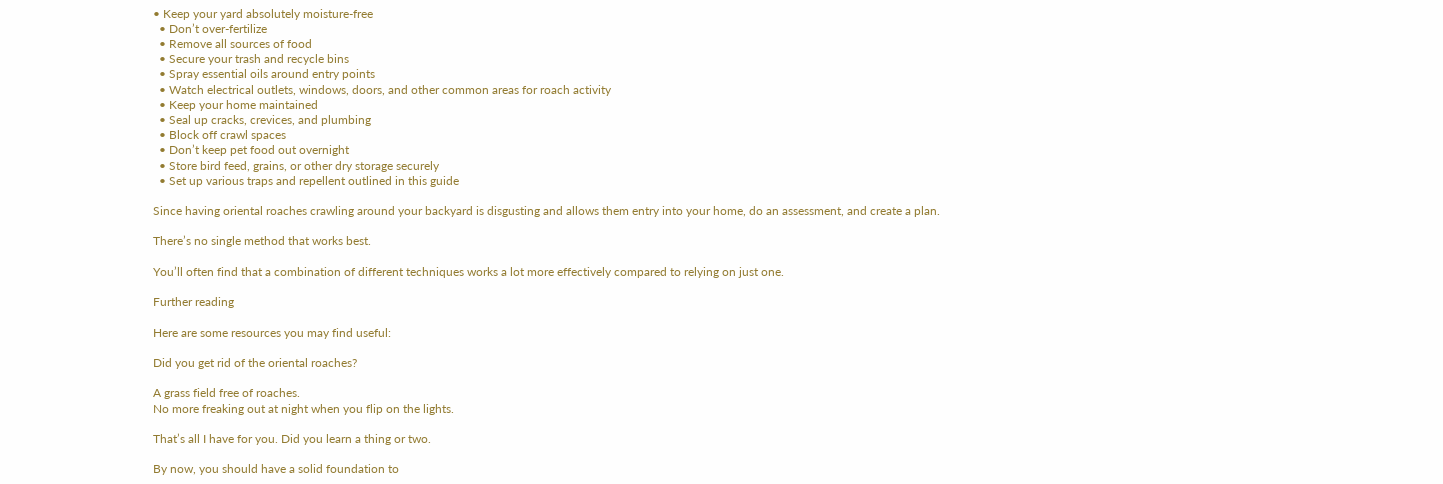• Keep your yard absolutely moisture-free
  • Don’t over-fertilize
  • Remove all sources of food
  • Secure your trash and recycle bins
  • Spray essential oils around entry points
  • Watch electrical outlets, windows, doors, and other common areas for roach activity
  • Keep your home maintained
  • Seal up cracks, crevices, and plumbing
  • Block off crawl spaces
  • Don’t keep pet food out overnight
  • Store bird feed, grains, or other dry storage securely
  • Set up various traps and repellent outlined in this guide

Since having oriental roaches crawling around your backyard is disgusting and allows them entry into your home, do an assessment, and create a plan.

There’s no single method that works best.

You’ll often find that a combination of different techniques works a lot more effectively compared to relying on just one.

Further reading

Here are some resources you may find useful:

Did you get rid of the oriental roaches?

A grass field free of roaches.
No more freaking out at night when you flip on the lights.

That’s all I have for you. Did you learn a thing or two.

By now, you should have a solid foundation to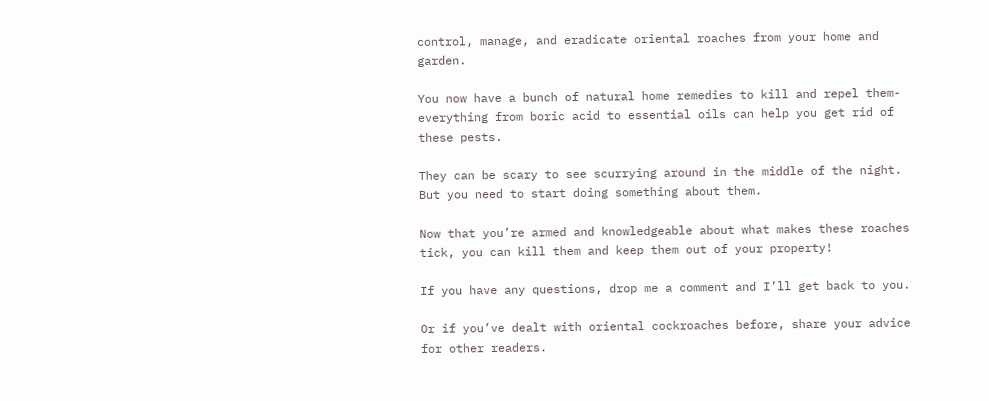control, manage, and eradicate oriental roaches from your home and garden.

You now have a bunch of natural home remedies to kill and repel them- everything from boric acid to essential oils can help you get rid of these pests.

They can be scary to see scurrying around in the middle of the night. But you need to start doing something about them.

Now that you’re armed and knowledgeable about what makes these roaches tick, you can kill them and keep them out of your property!

If you have any questions, drop me a comment and I’ll get back to you.

Or if you’ve dealt with oriental cockroaches before, share your advice for other readers.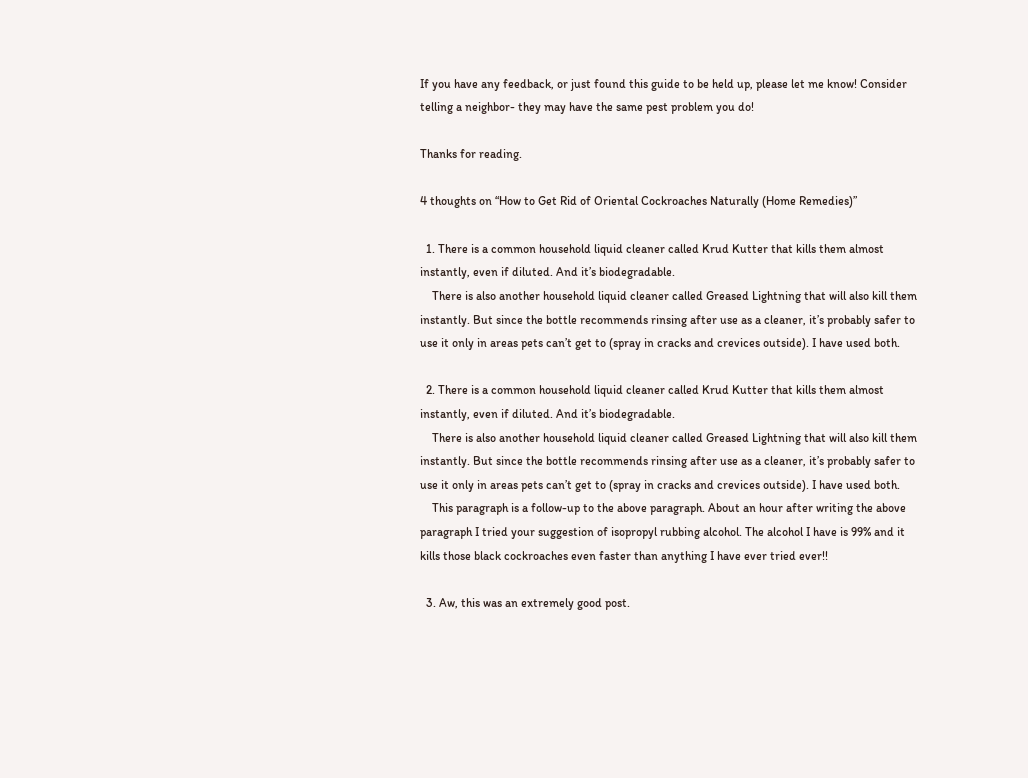If you have any feedback, or just found this guide to be held up, please let me know! Consider telling a neighbor- they may have the same pest problem you do!

Thanks for reading.

4 thoughts on “How to Get Rid of Oriental Cockroaches Naturally (Home Remedies)”

  1. There is a common household liquid cleaner called Krud Kutter that kills them almost instantly, even if diluted. And it’s biodegradable.
    There is also another household liquid cleaner called Greased Lightning that will also kill them instantly. But since the bottle recommends rinsing after use as a cleaner, it’s probably safer to use it only in areas pets can’t get to (spray in cracks and crevices outside). I have used both.

  2. There is a common household liquid cleaner called Krud Kutter that kills them almost instantly, even if diluted. And it’s biodegradable.
    There is also another household liquid cleaner called Greased Lightning that will also kill them instantly. But since the bottle recommends rinsing after use as a cleaner, it’s probably safer to use it only in areas pets can’t get to (spray in cracks and crevices outside). I have used both.
    This paragraph is a follow-up to the above paragraph. About an hour after writing the above paragraph I tried your suggestion of isopropyl rubbing alcohol. The alcohol I have is 99% and it kills those black cockroaches even faster than anything I have ever tried ever!!

  3. Aw, this was an extremely good post.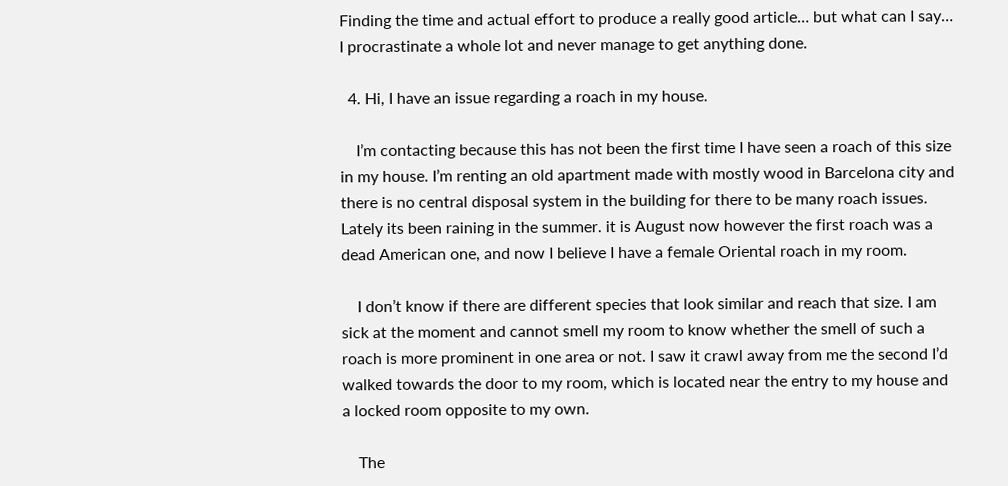Finding the time and actual effort to produce a really good article… but what can I say… I procrastinate a whole lot and never manage to get anything done.

  4. Hi, I have an issue regarding a roach in my house.

    I’m contacting because this has not been the first time I have seen a roach of this size in my house. I’m renting an old apartment made with mostly wood in Barcelona city and there is no central disposal system in the building for there to be many roach issues. Lately its been raining in the summer. it is August now however the first roach was a dead American one, and now I believe I have a female Oriental roach in my room.

    I don’t know if there are different species that look similar and reach that size. I am sick at the moment and cannot smell my room to know whether the smell of such a roach is more prominent in one area or not. I saw it crawl away from me the second I’d walked towards the door to my room, which is located near the entry to my house and a locked room opposite to my own.

    The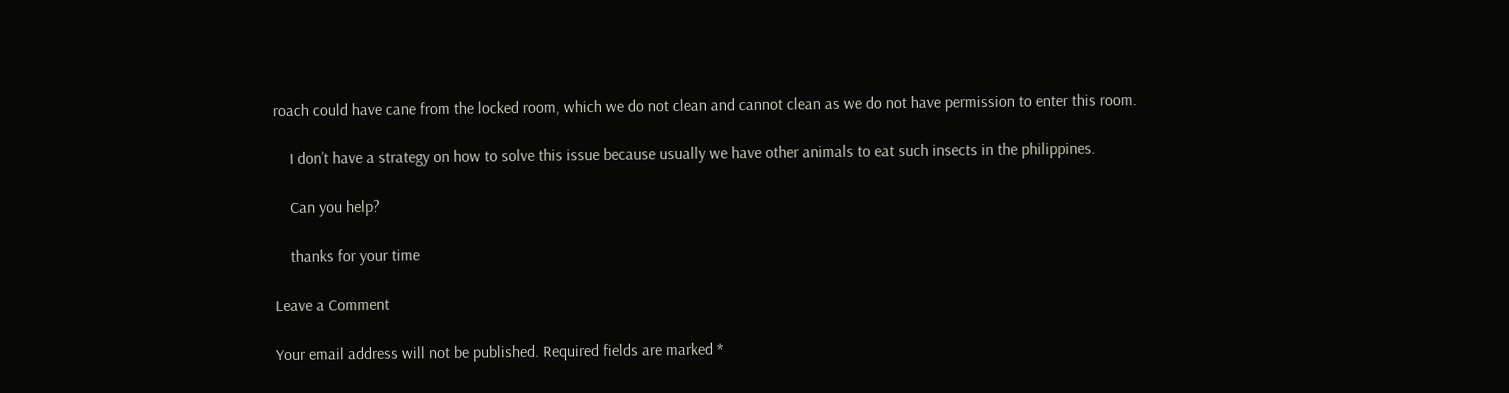roach could have cane from the locked room, which we do not clean and cannot clean as we do not have permission to enter this room.

    I don’t have a strategy on how to solve this issue because usually we have other animals to eat such insects in the philippines.

    Can you help?

    thanks for your time

Leave a Comment

Your email address will not be published. Required fields are marked *